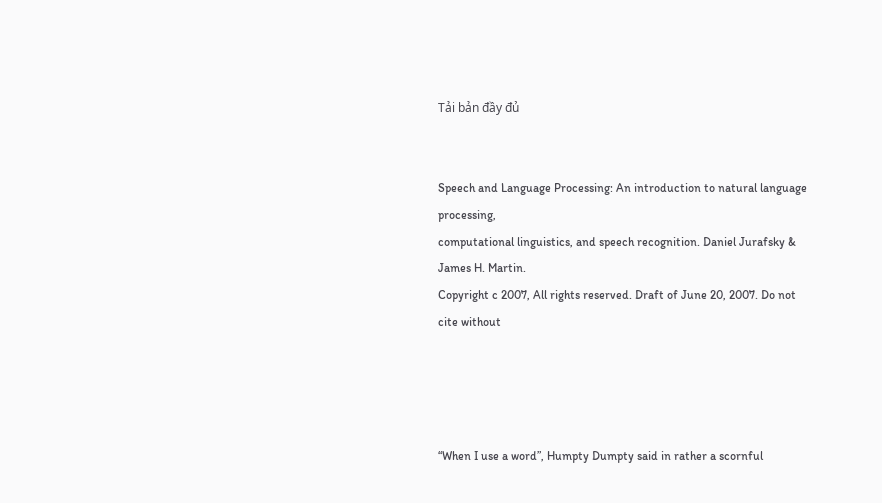Tải bản đầy đủ


Speech and Language Processing: An introduction to natural language processing,
computational linguistics, and speech recognition. Daniel Jurafsky & James H. Martin.
Copyright c 2007, All rights reserved. Draft of June 20, 2007. Do not cite without




“When I use a word”, Humpty Dumpty said in rather a scornful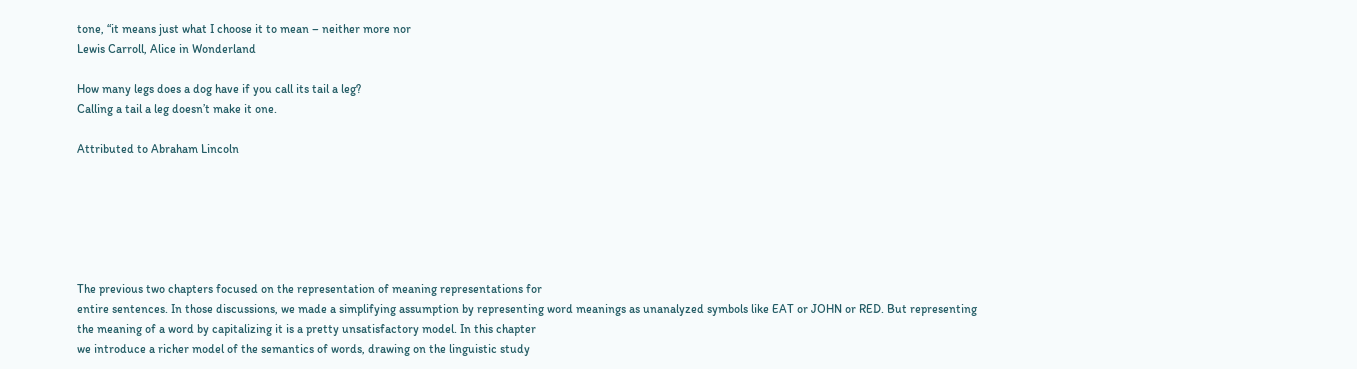tone, “it means just what I choose it to mean – neither more nor
Lewis Carroll, Alice in Wonderland

How many legs does a dog have if you call its tail a leg?
Calling a tail a leg doesn’t make it one.

Attributed to Abraham Lincoln






The previous two chapters focused on the representation of meaning representations for
entire sentences. In those discussions, we made a simplifying assumption by representing word meanings as unanalyzed symbols like EAT or JOHN or RED. But representing
the meaning of a word by capitalizing it is a pretty unsatisfactory model. In this chapter
we introduce a richer model of the semantics of words, drawing on the linguistic study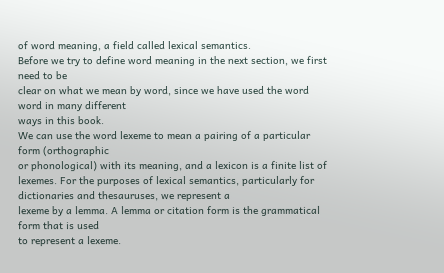of word meaning, a field called lexical semantics.
Before we try to define word meaning in the next section, we first need to be
clear on what we mean by word, since we have used the word word in many different
ways in this book.
We can use the word lexeme to mean a pairing of a particular form (orthographic
or phonological) with its meaning, and a lexicon is a finite list of lexemes. For the purposes of lexical semantics, particularly for dictionaries and thesauruses, we represent a
lexeme by a lemma. A lemma or citation form is the grammatical form that is used
to represent a lexeme.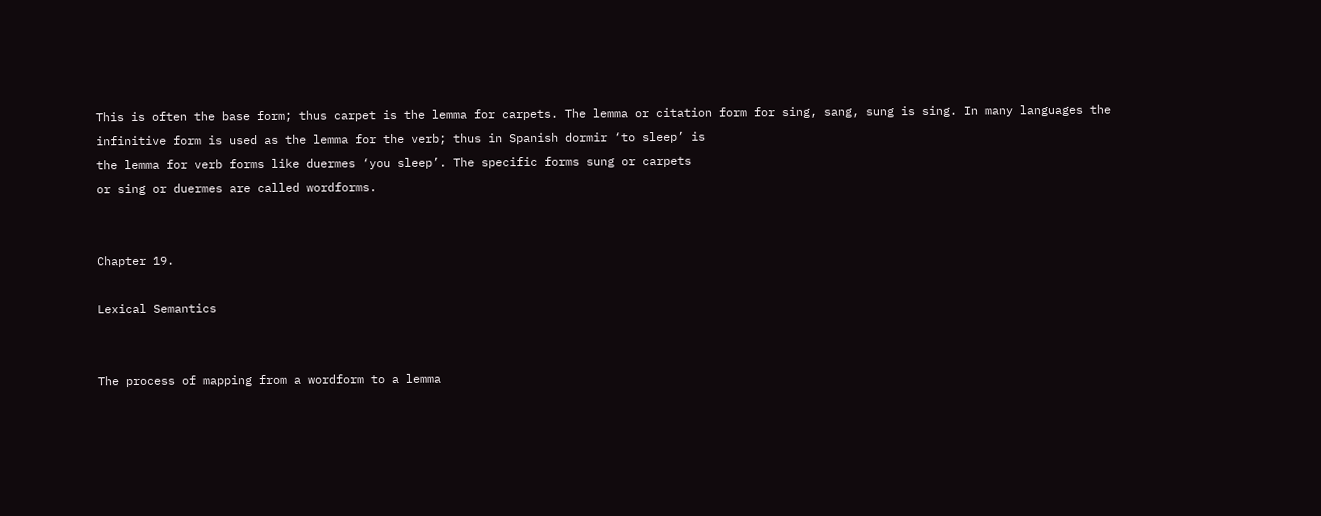This is often the base form; thus carpet is the lemma for carpets. The lemma or citation form for sing, sang, sung is sing. In many languages the
infinitive form is used as the lemma for the verb; thus in Spanish dormir ‘to sleep’ is
the lemma for verb forms like duermes ‘you sleep’. The specific forms sung or carpets
or sing or duermes are called wordforms.


Chapter 19.

Lexical Semantics


The process of mapping from a wordform to a lemma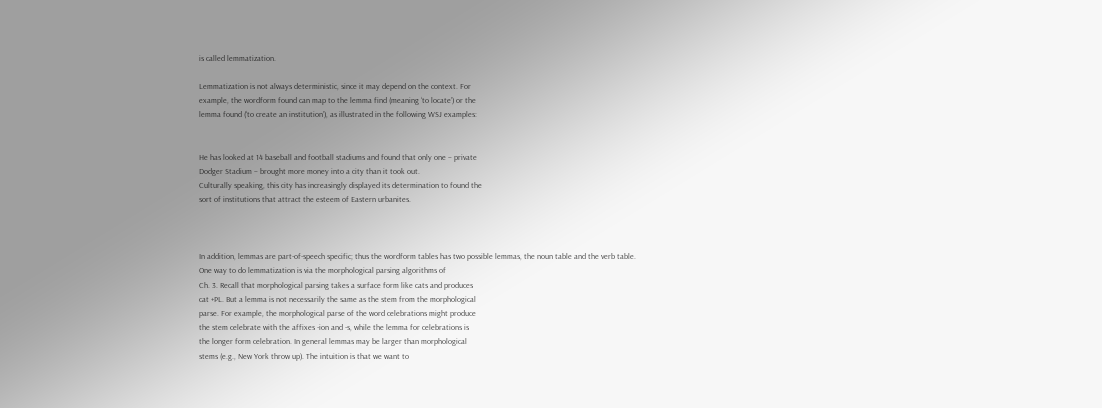is called lemmatization.

Lemmatization is not always deterministic, since it may depend on the context. For
example, the wordform found can map to the lemma find (meaning ‘to locate’) or the
lemma found (‘to create an institution’), as illustrated in the following WSJ examples:


He has looked at 14 baseball and football stadiums and found that only one – private
Dodger Stadium – brought more money into a city than it took out.
Culturally speaking, this city has increasingly displayed its determination to found the
sort of institutions that attract the esteem of Eastern urbanites.



In addition, lemmas are part-of-speech specific; thus the wordform tables has two possible lemmas, the noun table and the verb table.
One way to do lemmatization is via the morphological parsing algorithms of
Ch. 3. Recall that morphological parsing takes a surface form like cats and produces
cat +PL. But a lemma is not necessarily the same as the stem from the morphological
parse. For example, the morphological parse of the word celebrations might produce
the stem celebrate with the affixes -ion and -s, while the lemma for celebrations is
the longer form celebration. In general lemmas may be larger than morphological
stems (e.g., New York throw up). The intuition is that we want to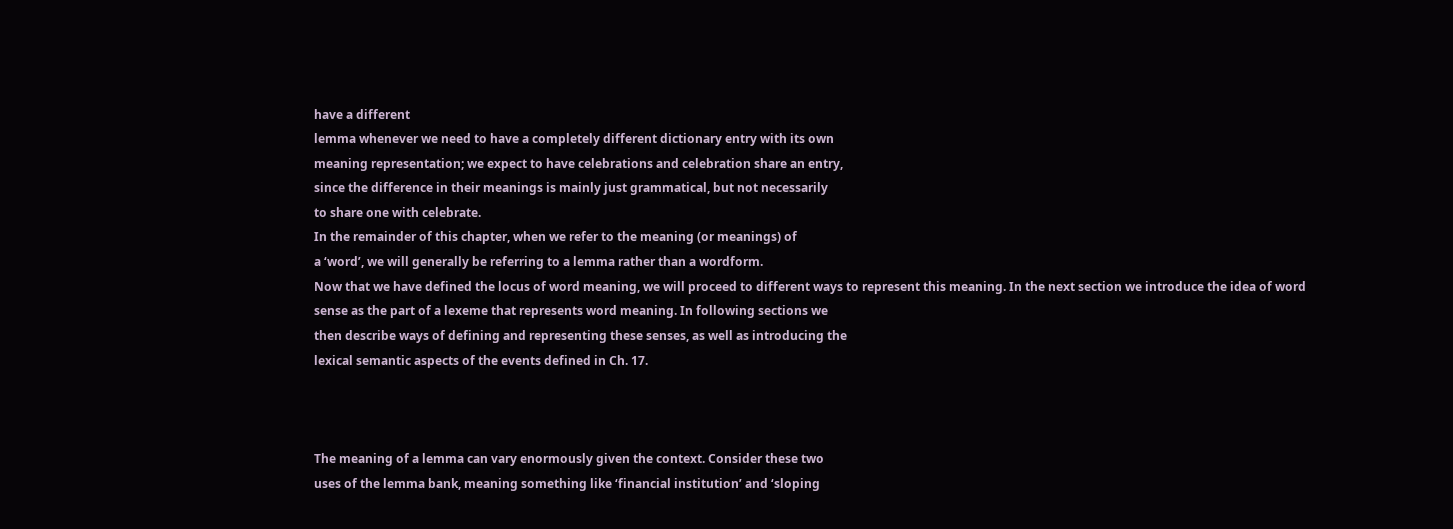have a different
lemma whenever we need to have a completely different dictionary entry with its own
meaning representation; we expect to have celebrations and celebration share an entry,
since the difference in their meanings is mainly just grammatical, but not necessarily
to share one with celebrate.
In the remainder of this chapter, when we refer to the meaning (or meanings) of
a ‘word’, we will generally be referring to a lemma rather than a wordform.
Now that we have defined the locus of word meaning, we will proceed to different ways to represent this meaning. In the next section we introduce the idea of word
sense as the part of a lexeme that represents word meaning. In following sections we
then describe ways of defining and representing these senses, as well as introducing the
lexical semantic aspects of the events defined in Ch. 17.



The meaning of a lemma can vary enormously given the context. Consider these two
uses of the lemma bank, meaning something like ‘financial institution’ and ‘sloping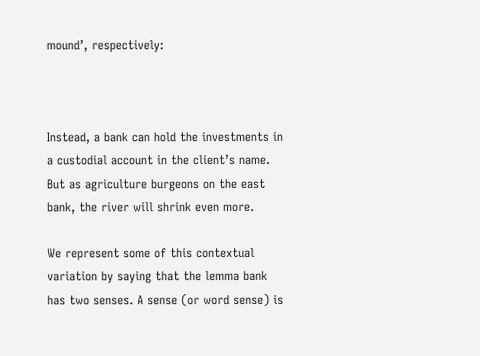mound’, respectively:



Instead, a bank can hold the investments in a custodial account in the client’s name.
But as agriculture burgeons on the east bank, the river will shrink even more.

We represent some of this contextual variation by saying that the lemma bank
has two senses. A sense (or word sense) is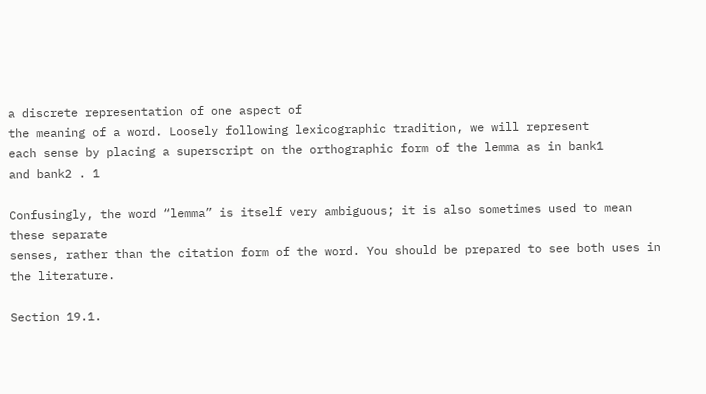a discrete representation of one aspect of
the meaning of a word. Loosely following lexicographic tradition, we will represent
each sense by placing a superscript on the orthographic form of the lemma as in bank1
and bank2 . 1

Confusingly, the word “lemma” is itself very ambiguous; it is also sometimes used to mean these separate
senses, rather than the citation form of the word. You should be prepared to see both uses in the literature.

Section 19.1.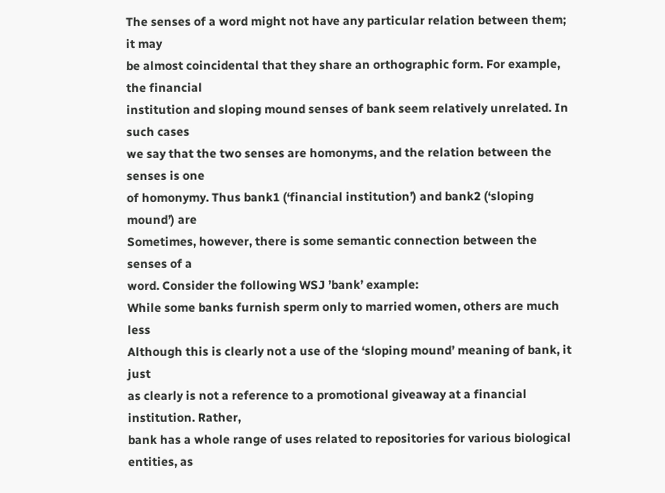The senses of a word might not have any particular relation between them; it may
be almost coincidental that they share an orthographic form. For example, the financial
institution and sloping mound senses of bank seem relatively unrelated. In such cases
we say that the two senses are homonyms, and the relation between the senses is one
of homonymy. Thus bank1 (‘financial institution’) and bank2 (‘sloping mound’) are
Sometimes, however, there is some semantic connection between the senses of a
word. Consider the following WSJ ’bank’ example:
While some banks furnish sperm only to married women, others are much less
Although this is clearly not a use of the ‘sloping mound’ meaning of bank, it just
as clearly is not a reference to a promotional giveaway at a financial institution. Rather,
bank has a whole range of uses related to repositories for various biological entities, as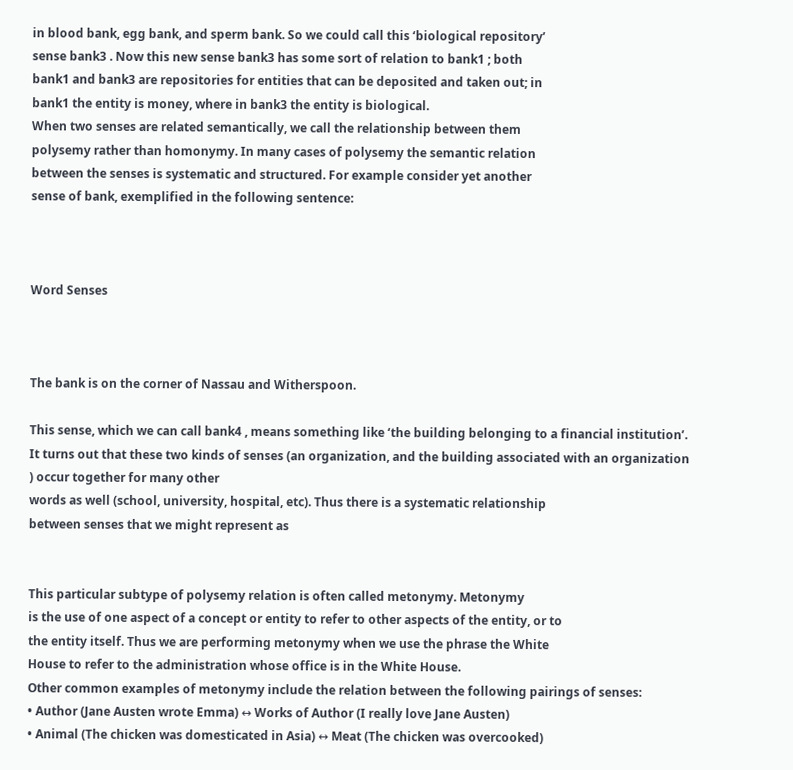in blood bank, egg bank, and sperm bank. So we could call this ‘biological repository’
sense bank3 . Now this new sense bank3 has some sort of relation to bank1 ; both
bank1 and bank3 are repositories for entities that can be deposited and taken out; in
bank1 the entity is money, where in bank3 the entity is biological.
When two senses are related semantically, we call the relationship between them
polysemy rather than homonymy. In many cases of polysemy the semantic relation
between the senses is systematic and structured. For example consider yet another
sense of bank, exemplified in the following sentence:



Word Senses



The bank is on the corner of Nassau and Witherspoon.

This sense, which we can call bank4 , means something like ‘the building belonging to a financial institution’. It turns out that these two kinds of senses (an organization, and the building associated with an organization ) occur together for many other
words as well (school, university, hospital, etc). Thus there is a systematic relationship
between senses that we might represent as


This particular subtype of polysemy relation is often called metonymy. Metonymy
is the use of one aspect of a concept or entity to refer to other aspects of the entity, or to
the entity itself. Thus we are performing metonymy when we use the phrase the White
House to refer to the administration whose office is in the White House.
Other common examples of metonymy include the relation between the following pairings of senses:
• Author (Jane Austen wrote Emma) ↔ Works of Author (I really love Jane Austen)
• Animal (The chicken was domesticated in Asia) ↔ Meat (The chicken was overcooked)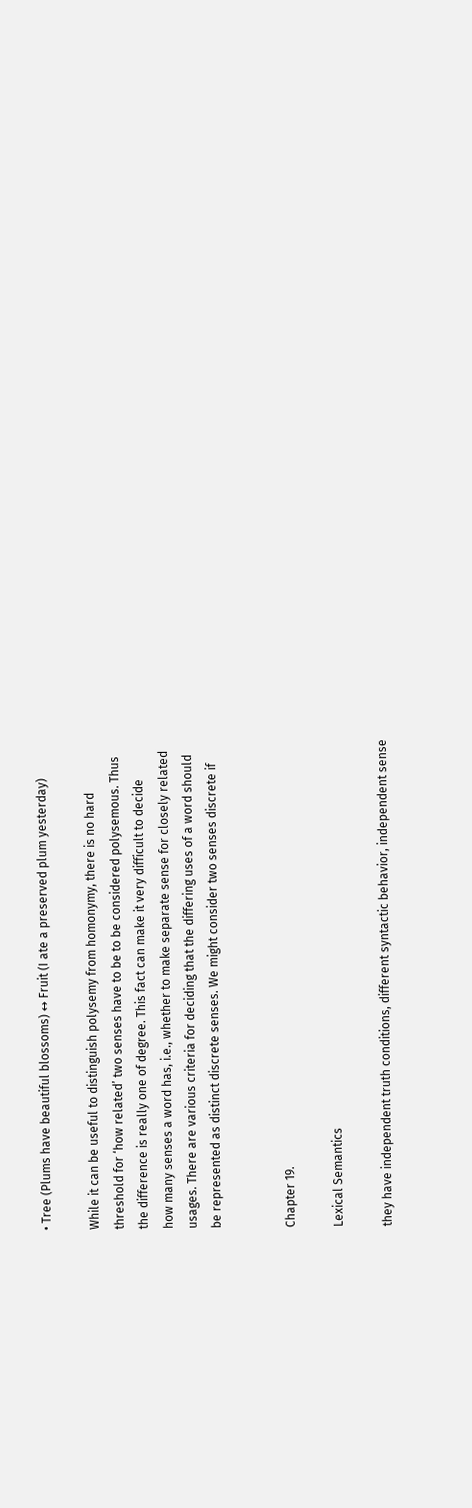• Tree (Plums have beautiful blossoms) ↔ Fruit (I ate a preserved plum yesterday)

While it can be useful to distinguish polysemy from homonymy, there is no hard
threshold for ‘how related’ two senses have to be to be considered polysemous. Thus
the difference is really one of degree. This fact can make it very difficult to decide
how many senses a word has, i.e., whether to make separate sense for closely related
usages. There are various criteria for deciding that the differing uses of a word should
be represented as distinct discrete senses. We might consider two senses discrete if


Chapter 19.

Lexical Semantics

they have independent truth conditions, different syntactic behavior, independent sense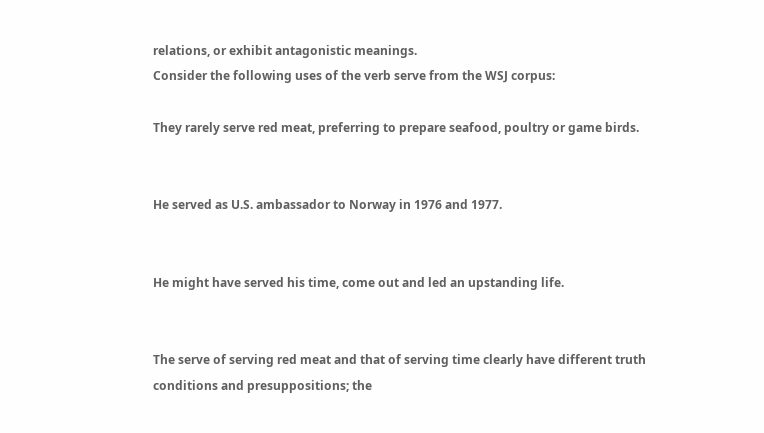relations, or exhibit antagonistic meanings.
Consider the following uses of the verb serve from the WSJ corpus:

They rarely serve red meat, preferring to prepare seafood, poultry or game birds.


He served as U.S. ambassador to Norway in 1976 and 1977.


He might have served his time, come out and led an upstanding life.


The serve of serving red meat and that of serving time clearly have different truth
conditions and presuppositions; the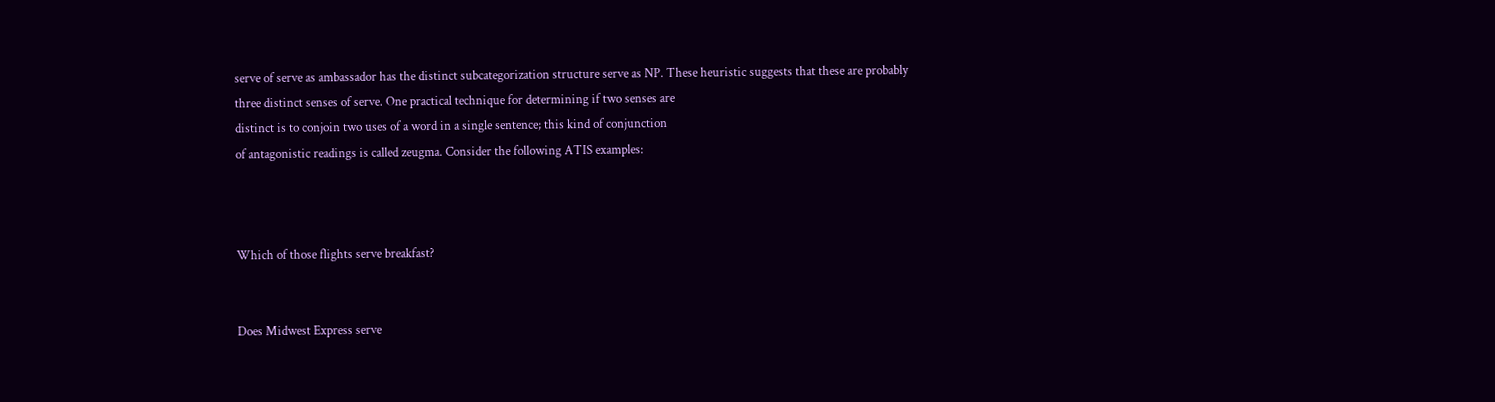serve of serve as ambassador has the distinct subcategorization structure serve as NP. These heuristic suggests that these are probably
three distinct senses of serve. One practical technique for determining if two senses are
distinct is to conjoin two uses of a word in a single sentence; this kind of conjunction
of antagonistic readings is called zeugma. Consider the following ATIS examples:



Which of those flights serve breakfast?


Does Midwest Express serve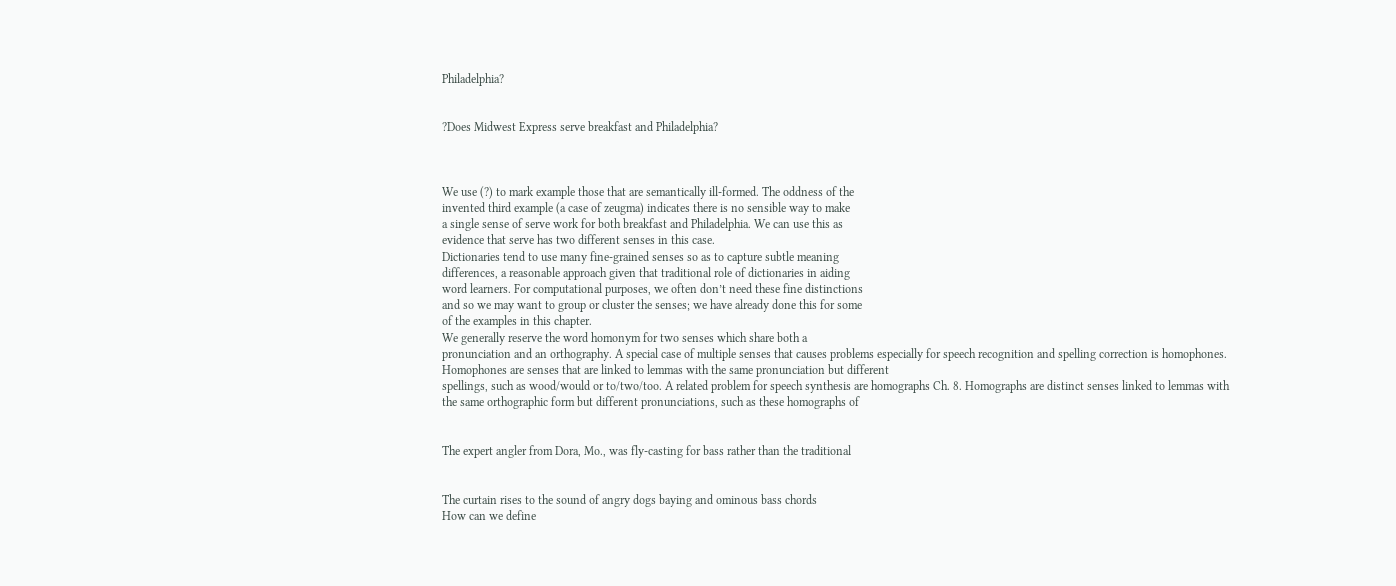Philadelphia?


?Does Midwest Express serve breakfast and Philadelphia?



We use (?) to mark example those that are semantically ill-formed. The oddness of the
invented third example (a case of zeugma) indicates there is no sensible way to make
a single sense of serve work for both breakfast and Philadelphia. We can use this as
evidence that serve has two different senses in this case.
Dictionaries tend to use many fine-grained senses so as to capture subtle meaning
differences, a reasonable approach given that traditional role of dictionaries in aiding
word learners. For computational purposes, we often don’t need these fine distinctions
and so we may want to group or cluster the senses; we have already done this for some
of the examples in this chapter.
We generally reserve the word homonym for two senses which share both a
pronunciation and an orthography. A special case of multiple senses that causes problems especially for speech recognition and spelling correction is homophones. Homophones are senses that are linked to lemmas with the same pronunciation but different
spellings, such as wood/would or to/two/too. A related problem for speech synthesis are homographs Ch. 8. Homographs are distinct senses linked to lemmas with
the same orthographic form but different pronunciations, such as these homographs of


The expert angler from Dora, Mo., was fly-casting for bass rather than the traditional


The curtain rises to the sound of angry dogs baying and ominous bass chords
How can we define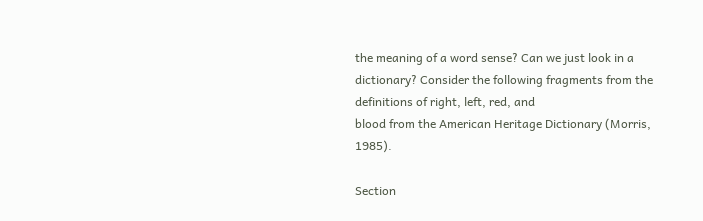the meaning of a word sense? Can we just look in a dictionary? Consider the following fragments from the definitions of right, left, red, and
blood from the American Heritage Dictionary (Morris, 1985).

Section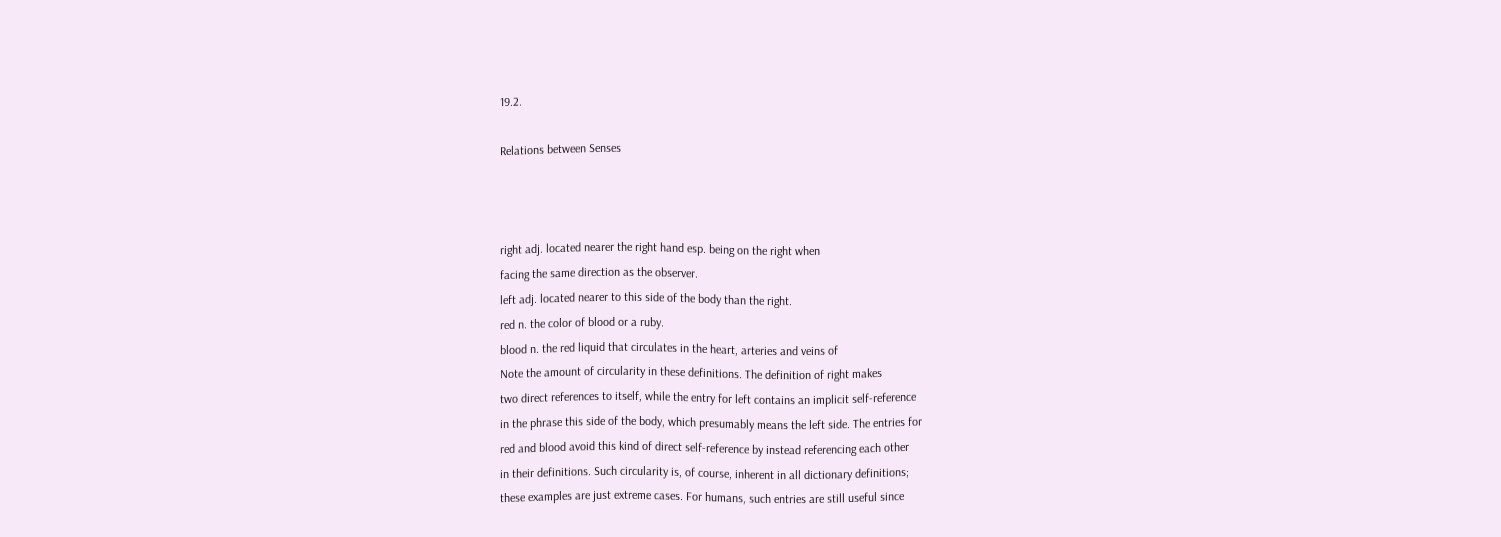19.2.

Relations between Senses



right adj. located nearer the right hand esp. being on the right when
facing the same direction as the observer.
left adj. located nearer to this side of the body than the right.
red n. the color of blood or a ruby.
blood n. the red liquid that circulates in the heart, arteries and veins of
Note the amount of circularity in these definitions. The definition of right makes
two direct references to itself, while the entry for left contains an implicit self-reference
in the phrase this side of the body, which presumably means the left side. The entries for
red and blood avoid this kind of direct self-reference by instead referencing each other
in their definitions. Such circularity is, of course, inherent in all dictionary definitions;
these examples are just extreme cases. For humans, such entries are still useful since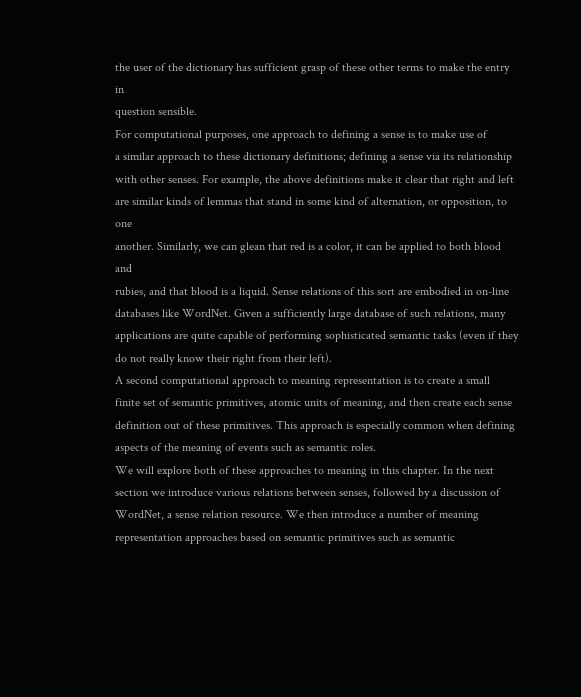the user of the dictionary has sufficient grasp of these other terms to make the entry in
question sensible.
For computational purposes, one approach to defining a sense is to make use of
a similar approach to these dictionary definitions; defining a sense via its relationship
with other senses. For example, the above definitions make it clear that right and left
are similar kinds of lemmas that stand in some kind of alternation, or opposition, to one
another. Similarly, we can glean that red is a color, it can be applied to both blood and
rubies, and that blood is a liquid. Sense relations of this sort are embodied in on-line
databases like WordNet. Given a sufficiently large database of such relations, many
applications are quite capable of performing sophisticated semantic tasks (even if they
do not really know their right from their left).
A second computational approach to meaning representation is to create a small
finite set of semantic primitives, atomic units of meaning, and then create each sense
definition out of these primitives. This approach is especially common when defining
aspects of the meaning of events such as semantic roles.
We will explore both of these approaches to meaning in this chapter. In the next
section we introduce various relations between senses, followed by a discussion of
WordNet, a sense relation resource. We then introduce a number of meaning representation approaches based on semantic primitives such as semantic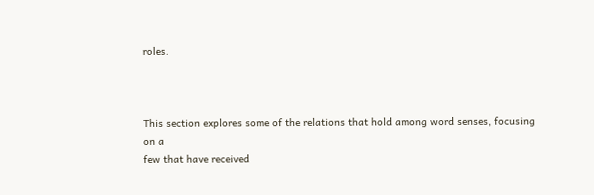roles.



This section explores some of the relations that hold among word senses, focusing on a
few that have received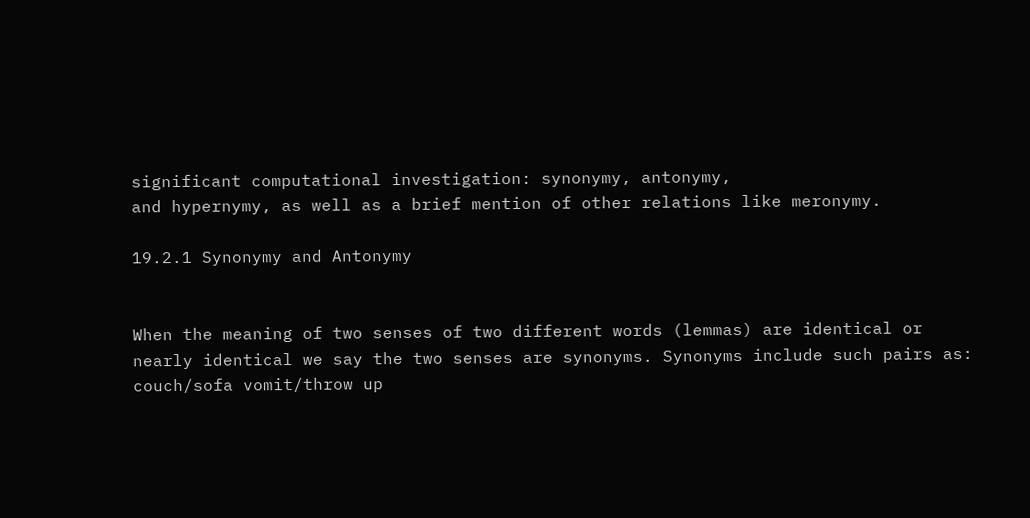significant computational investigation: synonymy, antonymy,
and hypernymy, as well as a brief mention of other relations like meronymy.

19.2.1 Synonymy and Antonymy


When the meaning of two senses of two different words (lemmas) are identical or
nearly identical we say the two senses are synonyms. Synonyms include such pairs as:
couch/sofa vomit/throw up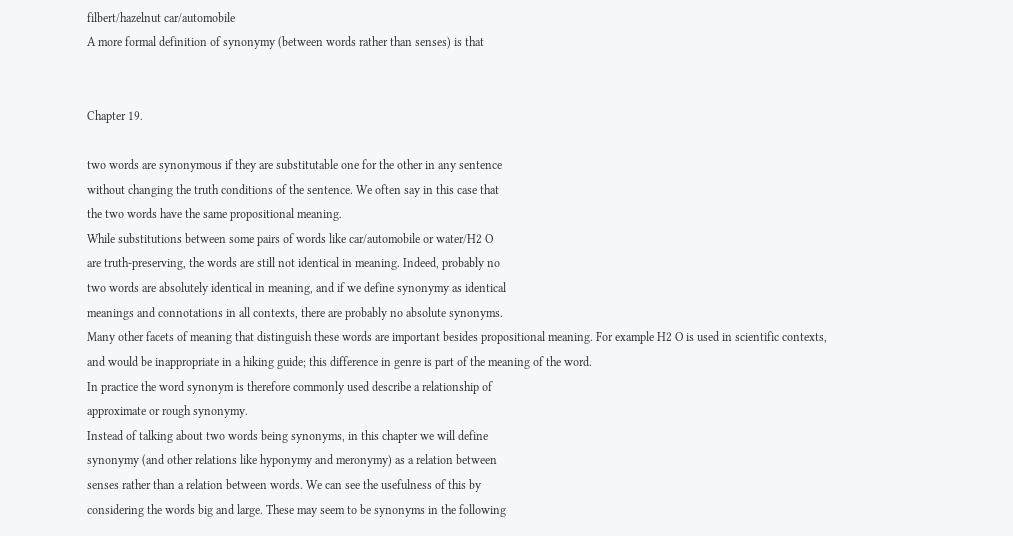filbert/hazelnut car/automobile
A more formal definition of synonymy (between words rather than senses) is that


Chapter 19.

two words are synonymous if they are substitutable one for the other in any sentence
without changing the truth conditions of the sentence. We often say in this case that
the two words have the same propositional meaning.
While substitutions between some pairs of words like car/automobile or water/H2 O
are truth-preserving, the words are still not identical in meaning. Indeed, probably no
two words are absolutely identical in meaning, and if we define synonymy as identical
meanings and connotations in all contexts, there are probably no absolute synonyms.
Many other facets of meaning that distinguish these words are important besides propositional meaning. For example H2 O is used in scientific contexts, and would be inappropriate in a hiking guide; this difference in genre is part of the meaning of the word.
In practice the word synonym is therefore commonly used describe a relationship of
approximate or rough synonymy.
Instead of talking about two words being synonyms, in this chapter we will define
synonymy (and other relations like hyponymy and meronymy) as a relation between
senses rather than a relation between words. We can see the usefulness of this by
considering the words big and large. These may seem to be synonyms in the following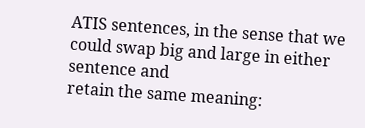ATIS sentences, in the sense that we could swap big and large in either sentence and
retain the same meaning: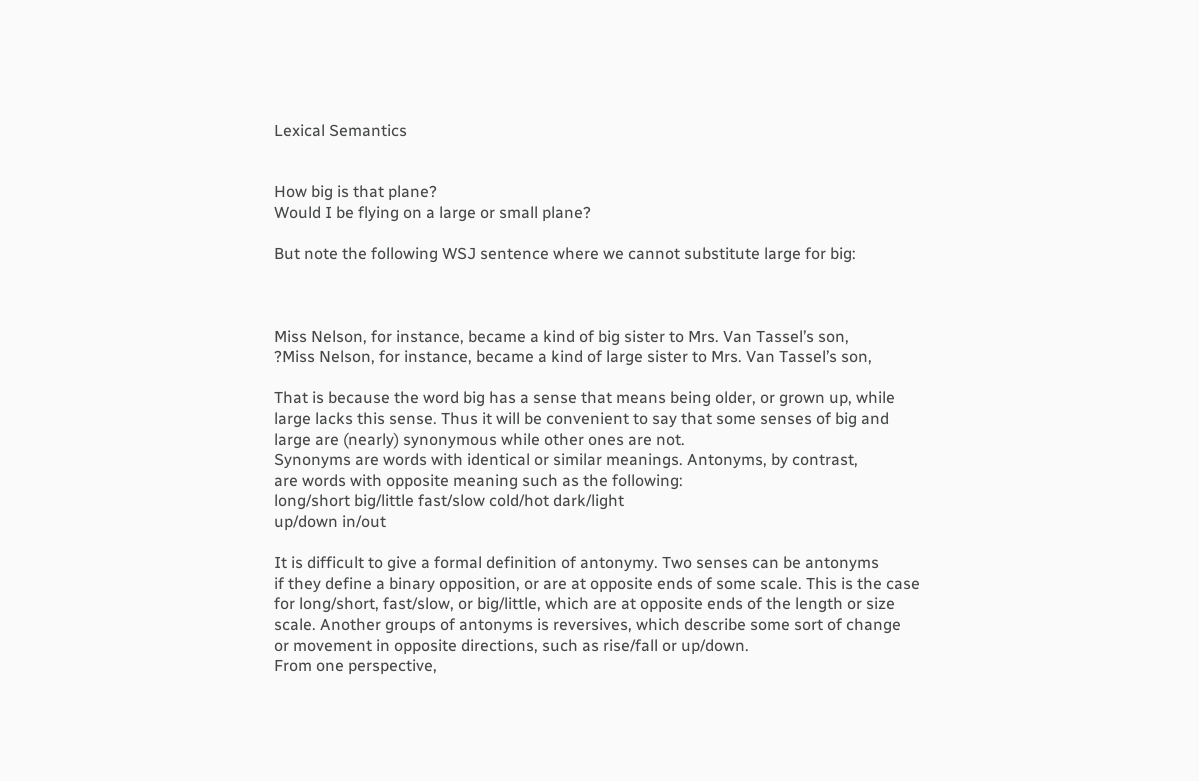Lexical Semantics


How big is that plane?
Would I be flying on a large or small plane?

But note the following WSJ sentence where we cannot substitute large for big:



Miss Nelson, for instance, became a kind of big sister to Mrs. Van Tassel’s son,
?Miss Nelson, for instance, became a kind of large sister to Mrs. Van Tassel’s son,

That is because the word big has a sense that means being older, or grown up, while
large lacks this sense. Thus it will be convenient to say that some senses of big and
large are (nearly) synonymous while other ones are not.
Synonyms are words with identical or similar meanings. Antonyms, by contrast,
are words with opposite meaning such as the following:
long/short big/little fast/slow cold/hot dark/light
up/down in/out

It is difficult to give a formal definition of antonymy. Two senses can be antonyms
if they define a binary opposition, or are at opposite ends of some scale. This is the case
for long/short, fast/slow, or big/little, which are at opposite ends of the length or size
scale. Another groups of antonyms is reversives, which describe some sort of change
or movement in opposite directions, such as rise/fall or up/down.
From one perspective,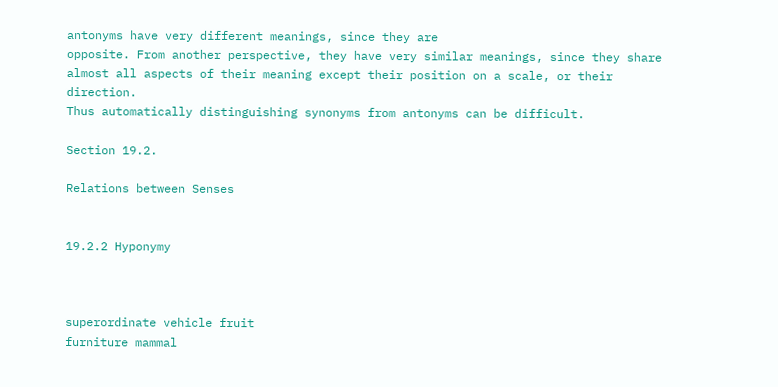antonyms have very different meanings, since they are
opposite. From another perspective, they have very similar meanings, since they share
almost all aspects of their meaning except their position on a scale, or their direction.
Thus automatically distinguishing synonyms from antonyms can be difficult.

Section 19.2.

Relations between Senses


19.2.2 Hyponymy



superordinate vehicle fruit
furniture mammal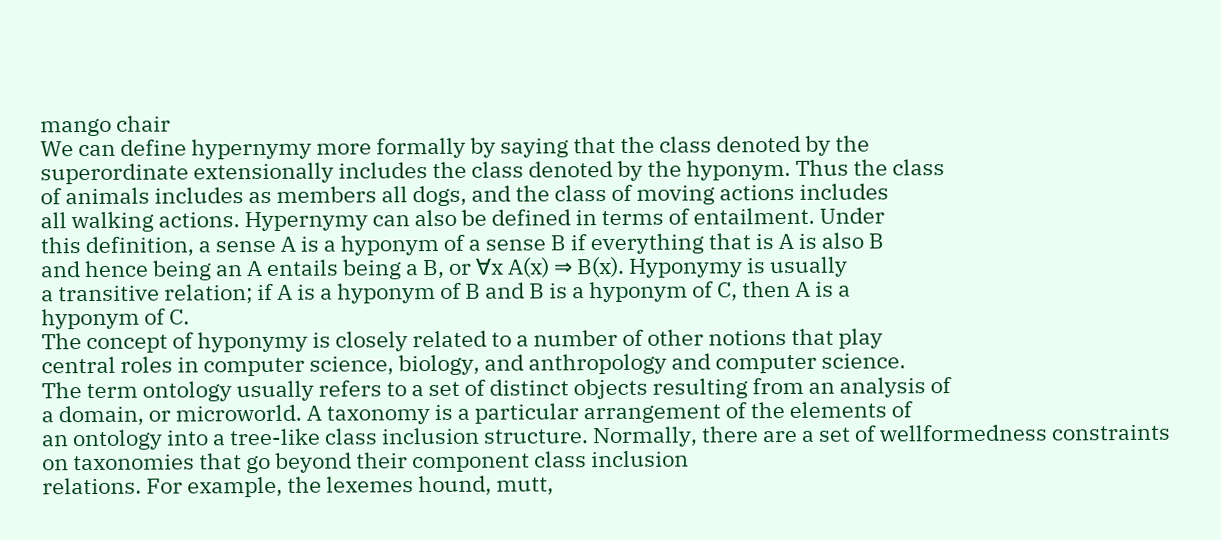mango chair
We can define hypernymy more formally by saying that the class denoted by the
superordinate extensionally includes the class denoted by the hyponym. Thus the class
of animals includes as members all dogs, and the class of moving actions includes
all walking actions. Hypernymy can also be defined in terms of entailment. Under
this definition, a sense A is a hyponym of a sense B if everything that is A is also B
and hence being an A entails being a B, or ∀x A(x) ⇒ B(x). Hyponymy is usually
a transitive relation; if A is a hyponym of B and B is a hyponym of C, then A is a
hyponym of C.
The concept of hyponymy is closely related to a number of other notions that play
central roles in computer science, biology, and anthropology and computer science.
The term ontology usually refers to a set of distinct objects resulting from an analysis of
a domain, or microworld. A taxonomy is a particular arrangement of the elements of
an ontology into a tree-like class inclusion structure. Normally, there are a set of wellformedness constraints on taxonomies that go beyond their component class inclusion
relations. For example, the lexemes hound, mutt,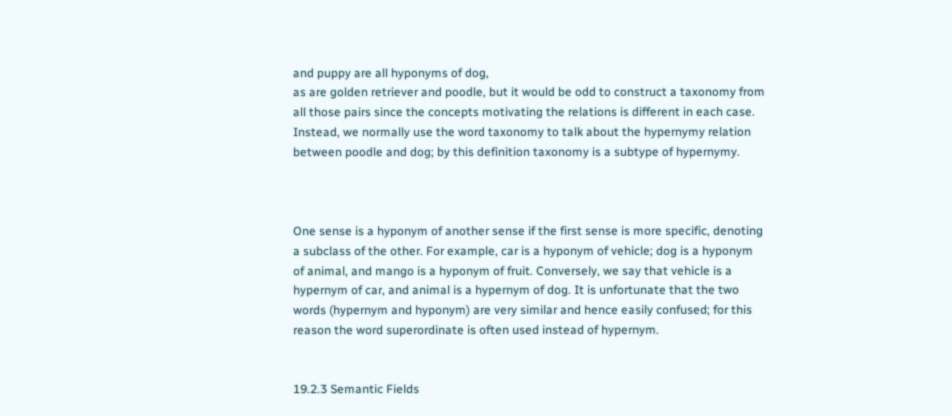and puppy are all hyponyms of dog,
as are golden retriever and poodle, but it would be odd to construct a taxonomy from
all those pairs since the concepts motivating the relations is different in each case.
Instead, we normally use the word taxonomy to talk about the hypernymy relation
between poodle and dog; by this definition taxonomy is a subtype of hypernymy.



One sense is a hyponym of another sense if the first sense is more specific, denoting
a subclass of the other. For example, car is a hyponym of vehicle; dog is a hyponym
of animal, and mango is a hyponym of fruit. Conversely, we say that vehicle is a
hypernym of car, and animal is a hypernym of dog. It is unfortunate that the two
words (hypernym and hyponym) are very similar and hence easily confused; for this
reason the word superordinate is often used instead of hypernym.


19.2.3 Semantic Fields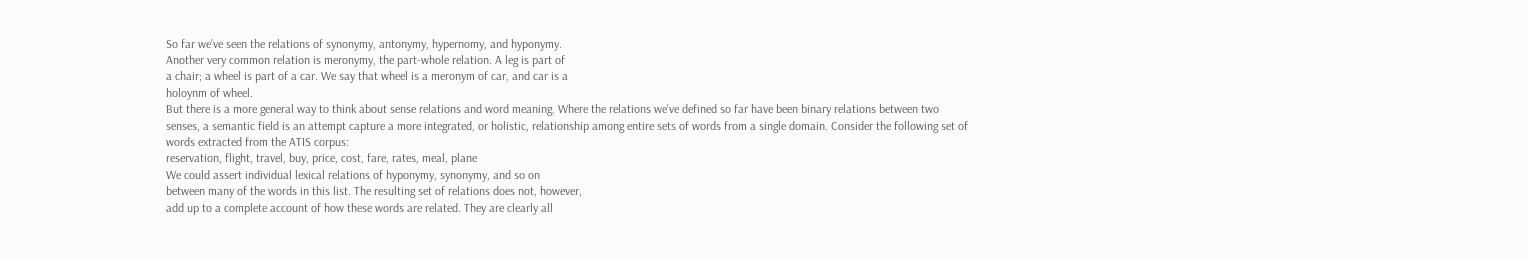So far we’ve seen the relations of synonymy, antonymy, hypernomy, and hyponymy.
Another very common relation is meronymy, the part-whole relation. A leg is part of
a chair; a wheel is part of a car. We say that wheel is a meronym of car, and car is a
holoynm of wheel.
But there is a more general way to think about sense relations and word meaning. Where the relations we’ve defined so far have been binary relations between two
senses, a semantic field is an attempt capture a more integrated, or holistic, relationship among entire sets of words from a single domain. Consider the following set of
words extracted from the ATIS corpus:
reservation, flight, travel, buy, price, cost, fare, rates, meal, plane
We could assert individual lexical relations of hyponymy, synonymy, and so on
between many of the words in this list. The resulting set of relations does not, however,
add up to a complete account of how these words are related. They are clearly all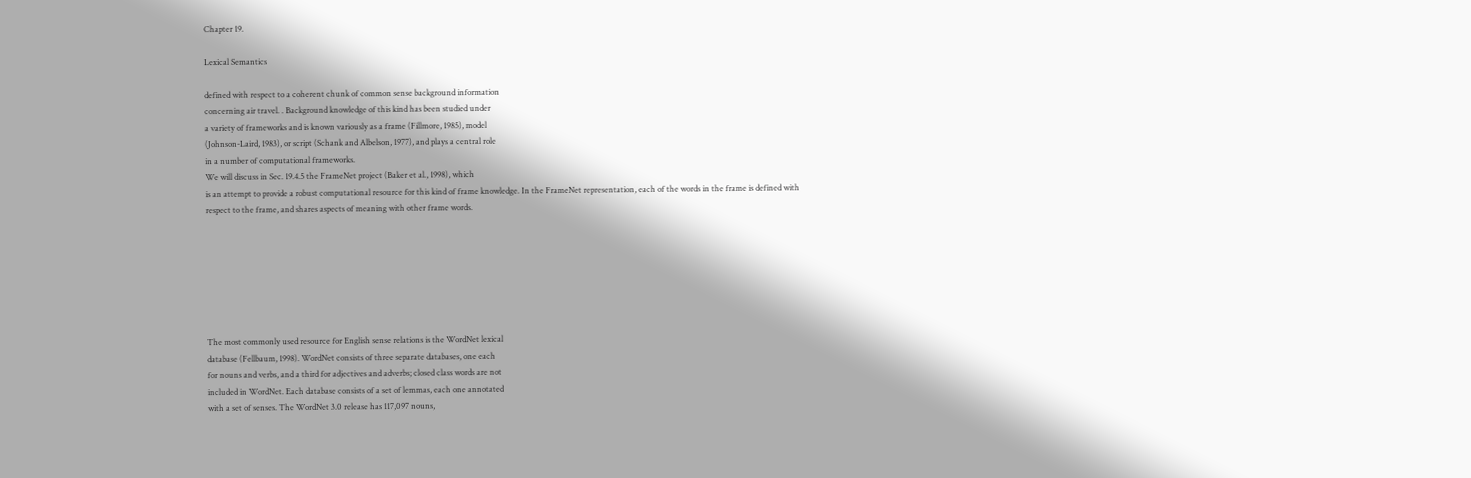Chapter 19.

Lexical Semantics

defined with respect to a coherent chunk of common sense background information
concerning air travel. . Background knowledge of this kind has been studied under
a variety of frameworks and is known variously as a frame (Fillmore, 1985), model
(Johnson-Laird, 1983), or script (Schank and Albelson, 1977), and plays a central role
in a number of computational frameworks.
We will discuss in Sec. 19.4.5 the FrameNet project (Baker et al., 1998), which
is an attempt to provide a robust computational resource for this kind of frame knowledge. In the FrameNet representation, each of the words in the frame is defined with
respect to the frame, and shares aspects of meaning with other frame words.







The most commonly used resource for English sense relations is the WordNet lexical
database (Fellbaum, 1998). WordNet consists of three separate databases, one each
for nouns and verbs, and a third for adjectives and adverbs; closed class words are not
included in WordNet. Each database consists of a set of lemmas, each one annotated
with a set of senses. The WordNet 3.0 release has 117,097 nouns,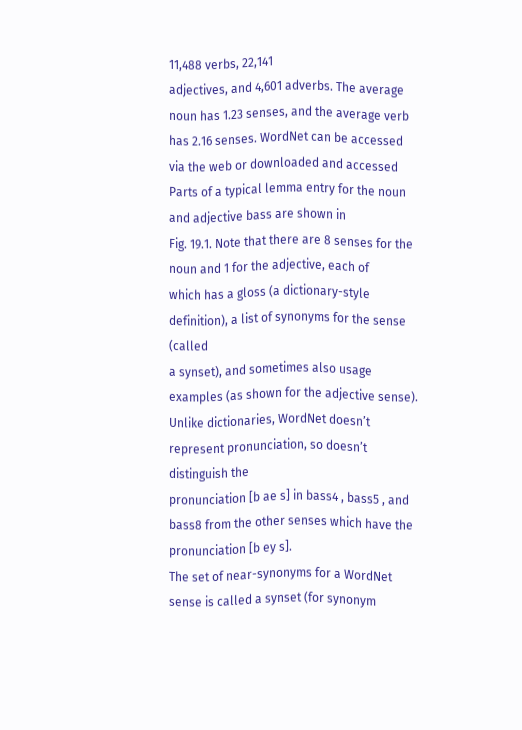11,488 verbs, 22,141
adjectives, and 4,601 adverbs. The average noun has 1.23 senses, and the average verb
has 2.16 senses. WordNet can be accessed via the web or downloaded and accessed
Parts of a typical lemma entry for the noun and adjective bass are shown in
Fig. 19.1. Note that there are 8 senses for the noun and 1 for the adjective, each of
which has a gloss (a dictionary-style definition), a list of synonyms for the sense (called
a synset), and sometimes also usage examples (as shown for the adjective sense). Unlike dictionaries, WordNet doesn’t represent pronunciation, so doesn’t distinguish the
pronunciation [b ae s] in bass4 , bass5 , and bass8 from the other senses which have the
pronunciation [b ey s].
The set of near-synonyms for a WordNet sense is called a synset (for synonym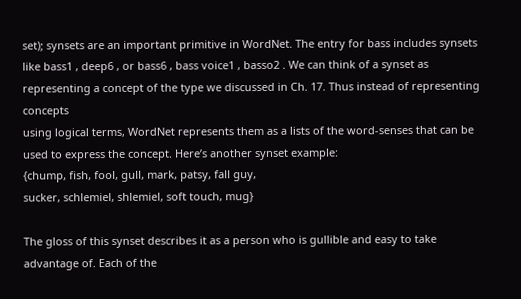set); synsets are an important primitive in WordNet. The entry for bass includes synsets
like bass1 , deep6 , or bass6 , bass voice1 , basso2 . We can think of a synset as representing a concept of the type we discussed in Ch. 17. Thus instead of representing concepts
using logical terms, WordNet represents them as a lists of the word-senses that can be
used to express the concept. Here’s another synset example:
{chump, fish, fool, gull, mark, patsy, fall guy,
sucker, schlemiel, shlemiel, soft touch, mug}

The gloss of this synset describes it as a person who is gullible and easy to take advantage of. Each of the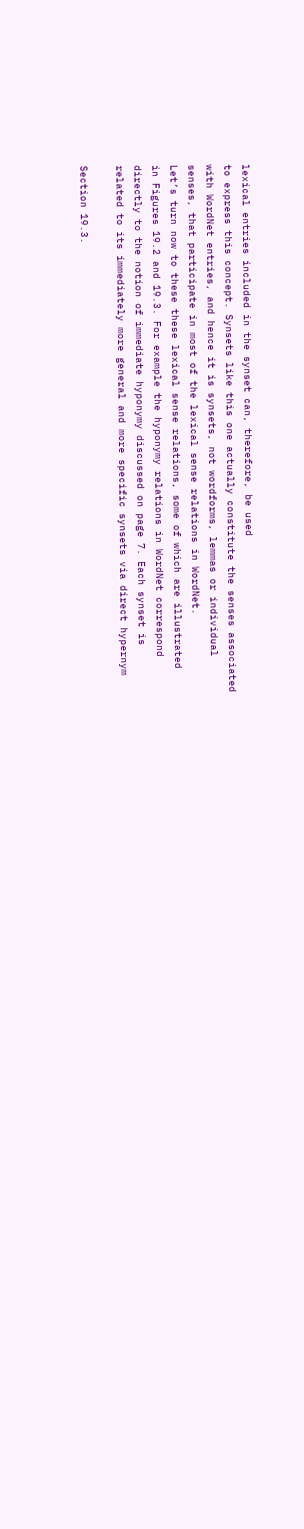lexical entries included in the synset can, therefore, be used
to express this concept. Synsets like this one actually constitute the senses associated
with WordNet entries, and hence it is synsets, not wordforms, lemmas or individual
senses, that participate in most of the lexical sense relations in WordNet.
Let’s turn now to these these lexical sense relations, some of which are illustrated
in Figures 19.2 and 19.3. For example the hyponymy relations in WordNet correspond
directly to the notion of immediate hyponymy discussed on page 7. Each synset is
related to its immediately more general and more specific synsets via direct hypernym

Section 19.3.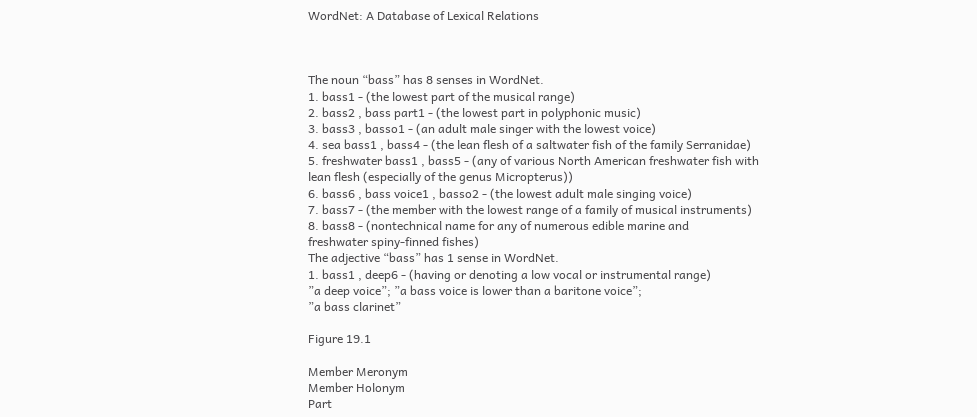WordNet: A Database of Lexical Relations



The noun “bass” has 8 senses in WordNet.
1. bass1 - (the lowest part of the musical range)
2. bass2 , bass part1 - (the lowest part in polyphonic music)
3. bass3 , basso1 - (an adult male singer with the lowest voice)
4. sea bass1 , bass4 - (the lean flesh of a saltwater fish of the family Serranidae)
5. freshwater bass1 , bass5 - (any of various North American freshwater fish with
lean flesh (especially of the genus Micropterus))
6. bass6 , bass voice1 , basso2 - (the lowest adult male singing voice)
7. bass7 - (the member with the lowest range of a family of musical instruments)
8. bass8 - (nontechnical name for any of numerous edible marine and
freshwater spiny-finned fishes)
The adjective “bass” has 1 sense in WordNet.
1. bass1 , deep6 - (having or denoting a low vocal or instrumental range)
”a deep voice”; ”a bass voice is lower than a baritone voice”;
”a bass clarinet”

Figure 19.1

Member Meronym
Member Holonym
Part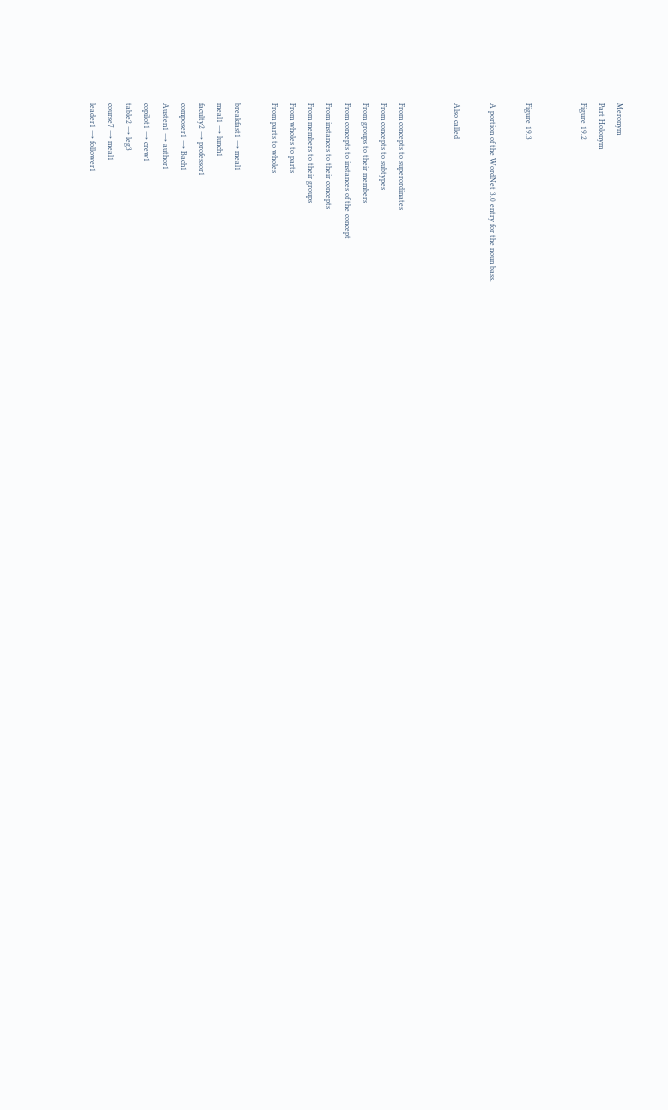Meronym
Part Holonym
Figure 19.2


Figure 19.3

A portion of the WordNet 3.0 entry for the noun bass.

Also called


From concepts to superordinates
From concepts to subtypes
From groups to their members
From concepts to instances of the concept
From instances to their concepts
From members to their groups
From wholes to parts
From parts to wholes

breakfast1 → meal1
meal1 → lunch1
faculty2 → professor1
composer1 → Bach1
Austen1 → author1
copilot1 → crew1
table2 → leg3
course7 → meal1
leader1 → follower1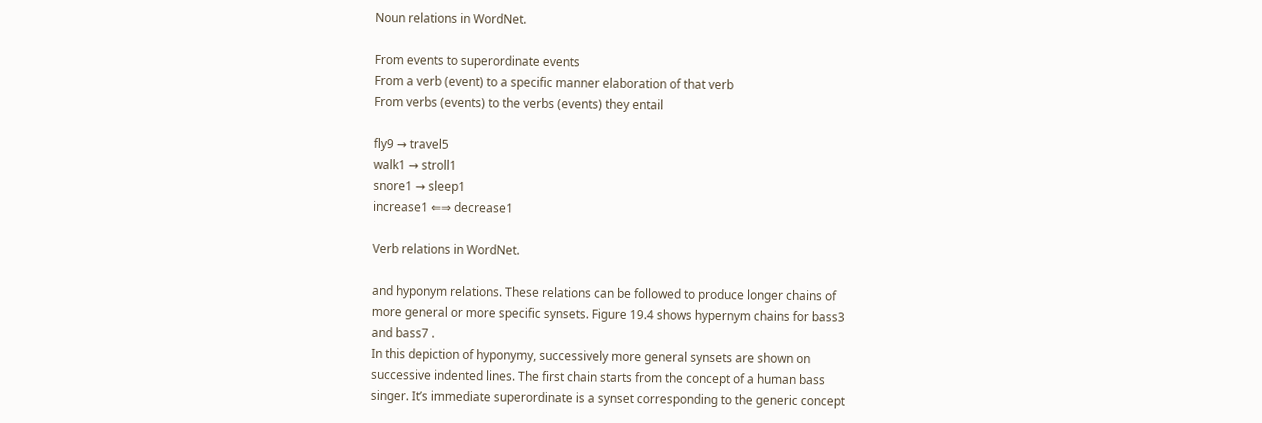Noun relations in WordNet.

From events to superordinate events
From a verb (event) to a specific manner elaboration of that verb
From verbs (events) to the verbs (events) they entail

fly9 → travel5
walk1 → stroll1
snore1 → sleep1
increase1 ⇐⇒ decrease1

Verb relations in WordNet.

and hyponym relations. These relations can be followed to produce longer chains of
more general or more specific synsets. Figure 19.4 shows hypernym chains for bass3
and bass7 .
In this depiction of hyponymy, successively more general synsets are shown on
successive indented lines. The first chain starts from the concept of a human bass
singer. It’s immediate superordinate is a synset corresponding to the generic concept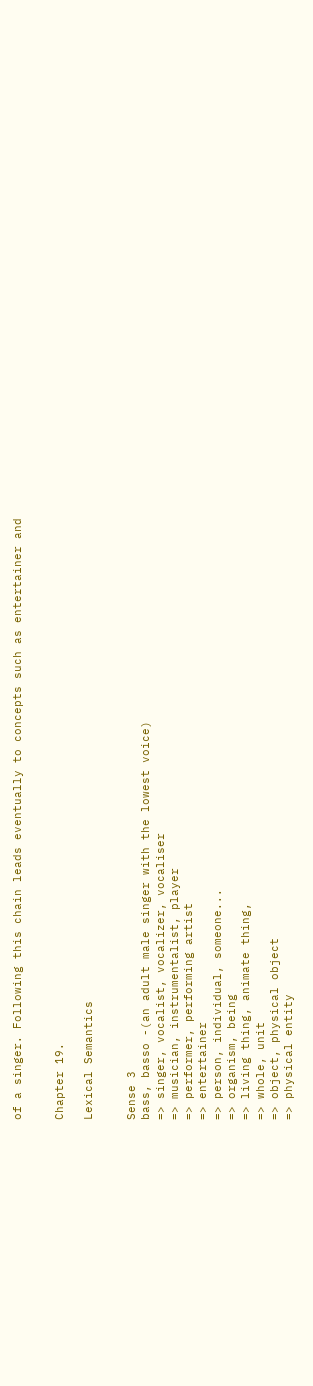of a singer. Following this chain leads eventually to concepts such as entertainer and


Chapter 19.

Lexical Semantics


Sense 3
bass, basso -(an adult male singer with the lowest voice)
=> singer, vocalist, vocalizer, vocaliser
=> musician, instrumentalist, player
=> performer, performing artist
=> entertainer
=> person, individual, someone...
=> organism, being
=> living thing, animate thing,
=> whole, unit
=> object, physical object
=> physical entity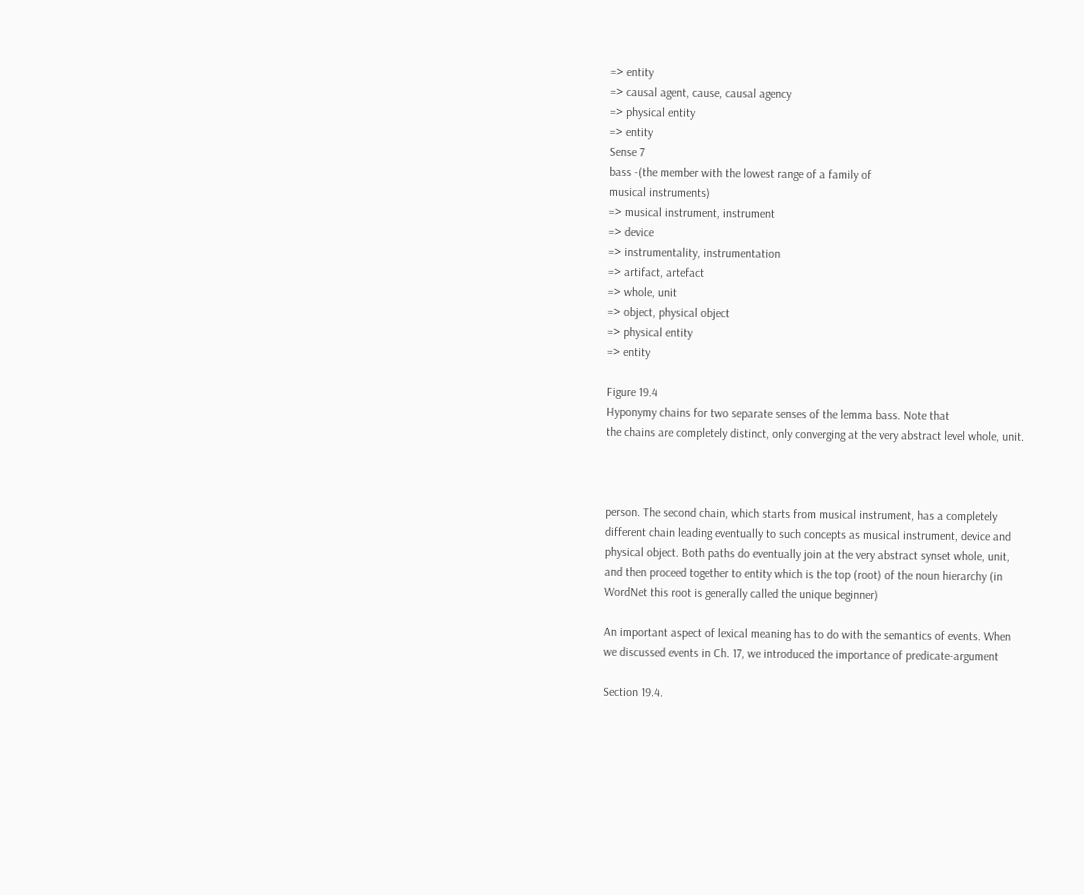=> entity
=> causal agent, cause, causal agency
=> physical entity
=> entity
Sense 7
bass -(the member with the lowest range of a family of
musical instruments)
=> musical instrument, instrument
=> device
=> instrumentality, instrumentation
=> artifact, artefact
=> whole, unit
=> object, physical object
=> physical entity
=> entity

Figure 19.4
Hyponymy chains for two separate senses of the lemma bass. Note that
the chains are completely distinct, only converging at the very abstract level whole, unit.



person. The second chain, which starts from musical instrument, has a completely
different chain leading eventually to such concepts as musical instrument, device and
physical object. Both paths do eventually join at the very abstract synset whole, unit,
and then proceed together to entity which is the top (root) of the noun hierarchy (in
WordNet this root is generally called the unique beginner)

An important aspect of lexical meaning has to do with the semantics of events. When
we discussed events in Ch. 17, we introduced the importance of predicate-argument

Section 19.4.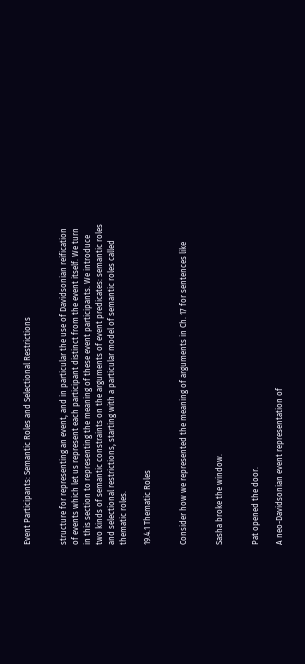Event Participants: Semantic Roles and Selectional Restrictions


structure for representing an event, and in particular the use of Davidsonian reification
of events which let us represent each participant distinct from the event itself. We turn
in this section to representing the meaning of these event participants. We introduce
two kinds of semantic constraints on the arguments of event predicates: semantic roles
and selectional restrictions, starting with a particular model of semantic roles called
thematic roles.

19.4.1 Thematic Roles


Consider how we represented the meaning of arguments in Ch. 17 for sentences like


Sasha broke the window.


Pat opened the door.

A neo-Davidsonian event representation of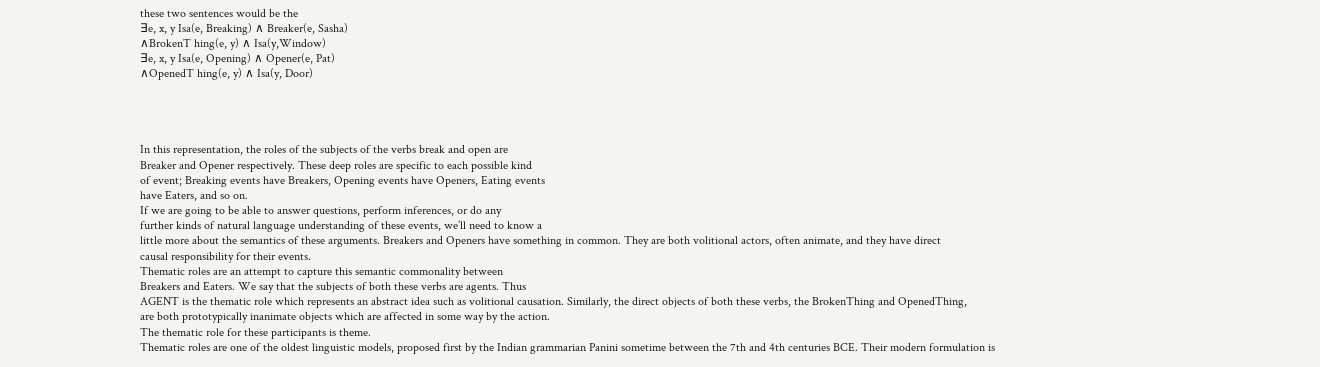these two sentences would be the
∃e, x, y Isa(e, Breaking) ∧ Breaker(e, Sasha)
∧BrokenT hing(e, y) ∧ Isa(y,Window)
∃e, x, y Isa(e, Opening) ∧ Opener(e, Pat)
∧OpenedT hing(e, y) ∧ Isa(y, Door)




In this representation, the roles of the subjects of the verbs break and open are
Breaker and Opener respectively. These deep roles are specific to each possible kind
of event; Breaking events have Breakers, Opening events have Openers, Eating events
have Eaters, and so on.
If we are going to be able to answer questions, perform inferences, or do any
further kinds of natural language understanding of these events, we’ll need to know a
little more about the semantics of these arguments. Breakers and Openers have something in common. They are both volitional actors, often animate, and they have direct
causal responsibility for their events.
Thematic roles are an attempt to capture this semantic commonality between
Breakers and Eaters. We say that the subjects of both these verbs are agents. Thus
AGENT is the thematic role which represents an abstract idea such as volitional causation. Similarly, the direct objects of both these verbs, the BrokenThing and OpenedThing,
are both prototypically inanimate objects which are affected in some way by the action.
The thematic role for these participants is theme.
Thematic roles are one of the oldest linguistic models, proposed first by the Indian grammarian Panini sometime between the 7th and 4th centuries BCE. Their modern formulation is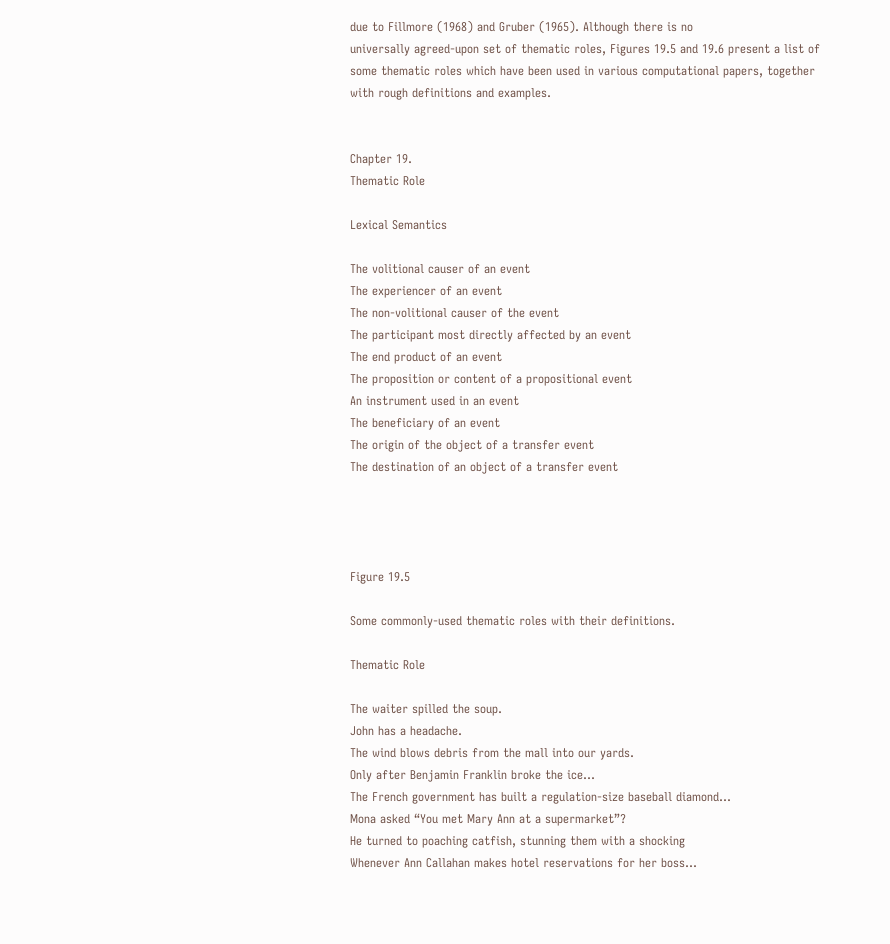due to Fillmore (1968) and Gruber (1965). Although there is no
universally agreed-upon set of thematic roles, Figures 19.5 and 19.6 present a list of
some thematic roles which have been used in various computational papers, together
with rough definitions and examples.


Chapter 19.
Thematic Role

Lexical Semantics

The volitional causer of an event
The experiencer of an event
The non-volitional causer of the event
The participant most directly affected by an event
The end product of an event
The proposition or content of a propositional event
An instrument used in an event
The beneficiary of an event
The origin of the object of a transfer event
The destination of an object of a transfer event




Figure 19.5

Some commonly-used thematic roles with their definitions.

Thematic Role

The waiter spilled the soup.
John has a headache.
The wind blows debris from the mall into our yards.
Only after Benjamin Franklin broke the ice...
The French government has built a regulation-size baseball diamond...
Mona asked “You met Mary Ann at a supermarket”?
He turned to poaching catfish, stunning them with a shocking
Whenever Ann Callahan makes hotel reservations for her boss...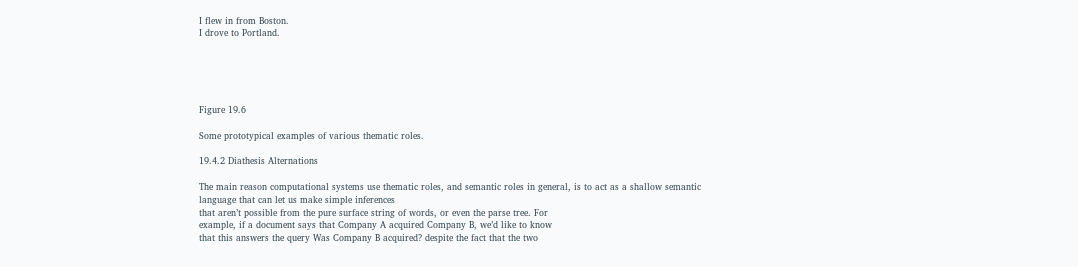I flew in from Boston.
I drove to Portland.





Figure 19.6

Some prototypical examples of various thematic roles.

19.4.2 Diathesis Alternations

The main reason computational systems use thematic roles, and semantic roles in general, is to act as a shallow semantic language that can let us make simple inferences
that aren’t possible from the pure surface string of words, or even the parse tree. For
example, if a document says that Company A acquired Company B, we’d like to know
that this answers the query Was Company B acquired? despite the fact that the two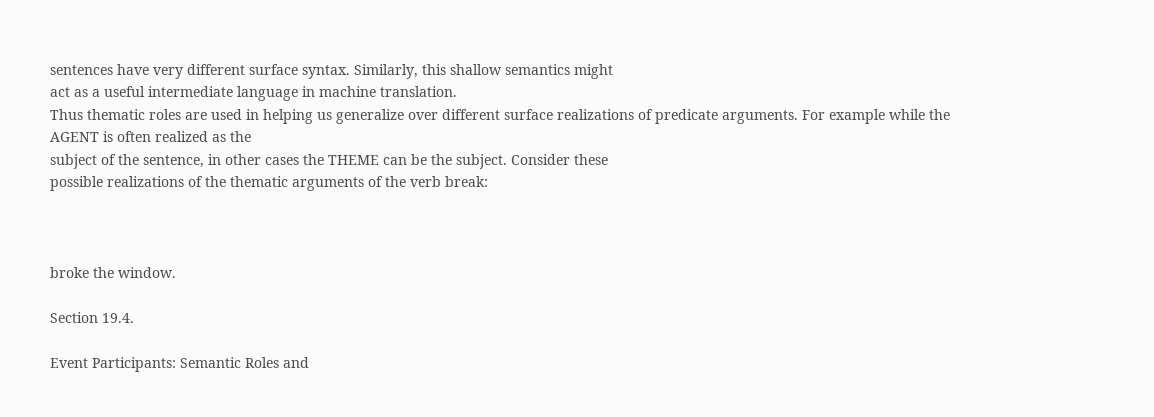sentences have very different surface syntax. Similarly, this shallow semantics might
act as a useful intermediate language in machine translation.
Thus thematic roles are used in helping us generalize over different surface realizations of predicate arguments. For example while the AGENT is often realized as the
subject of the sentence, in other cases the THEME can be the subject. Consider these
possible realizations of the thematic arguments of the verb break:



broke the window.

Section 19.4.

Event Participants: Semantic Roles and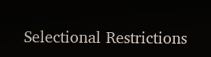Selectional Restrictions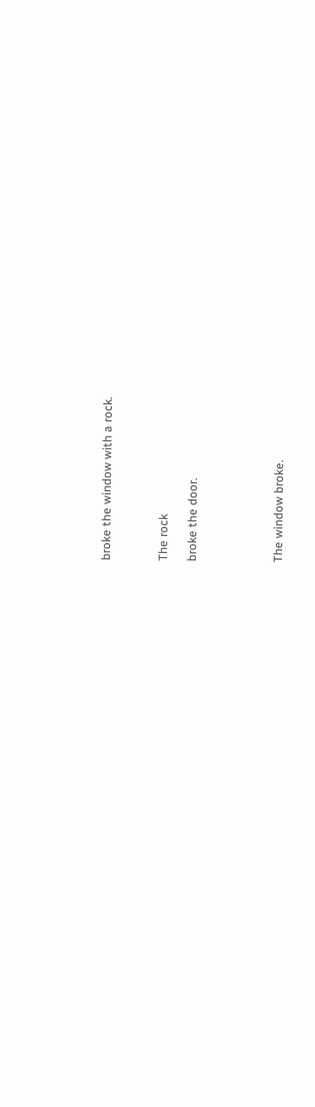broke the window with a rock.



The rock

broke the door.





The window broke.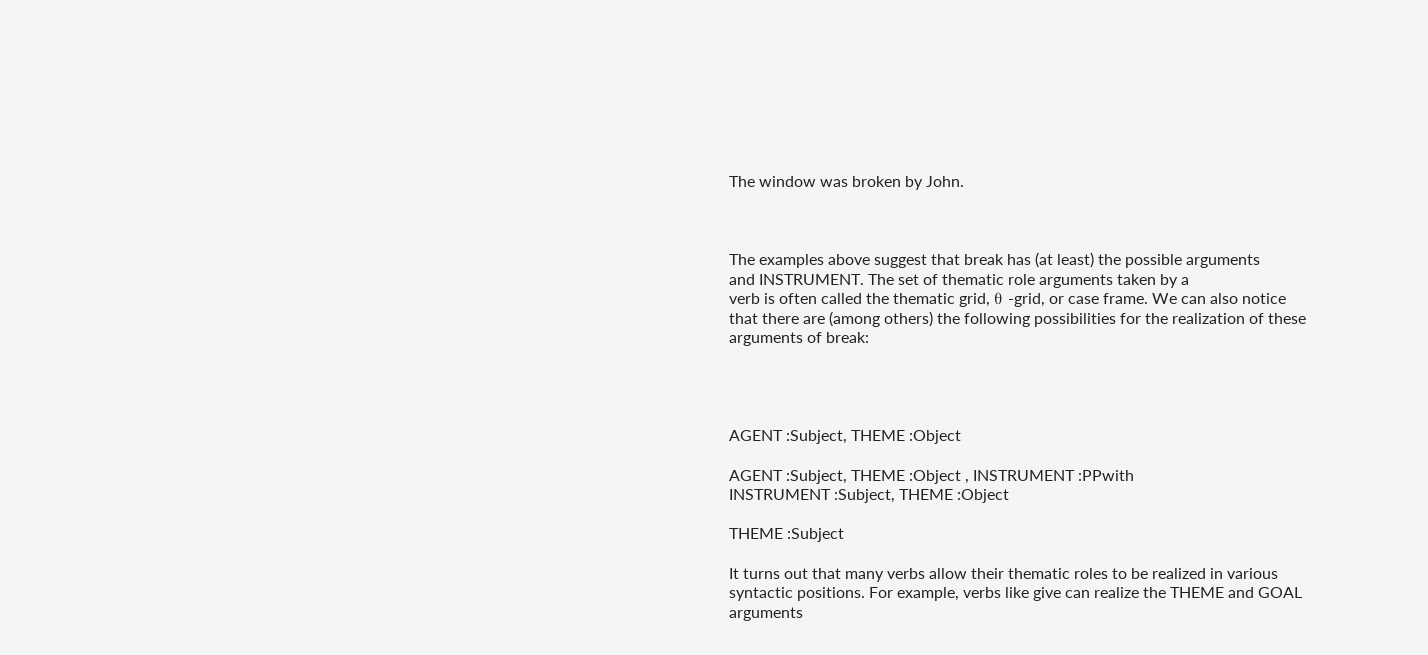The window was broken by John.



The examples above suggest that break has (at least) the possible arguments
and INSTRUMENT. The set of thematic role arguments taken by a
verb is often called the thematic grid, θ -grid, or case frame. We can also notice
that there are (among others) the following possibilities for the realization of these
arguments of break:




AGENT :Subject, THEME :Object

AGENT :Subject, THEME :Object , INSTRUMENT :PPwith
INSTRUMENT :Subject, THEME :Object

THEME :Subject

It turns out that many verbs allow their thematic roles to be realized in various
syntactic positions. For example, verbs like give can realize the THEME and GOAL
arguments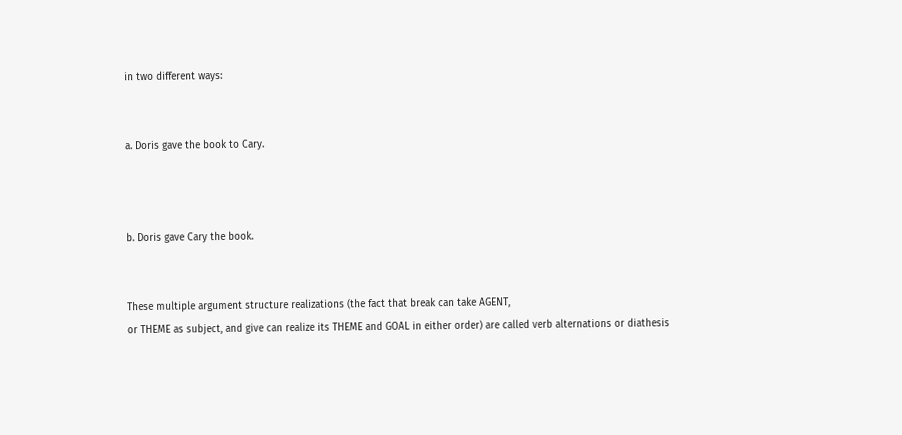in two different ways:


a. Doris gave the book to Cary.



b. Doris gave Cary the book.


These multiple argument structure realizations (the fact that break can take AGENT,
or THEME as subject, and give can realize its THEME and GOAL in either order) are called verb alternations or diathesis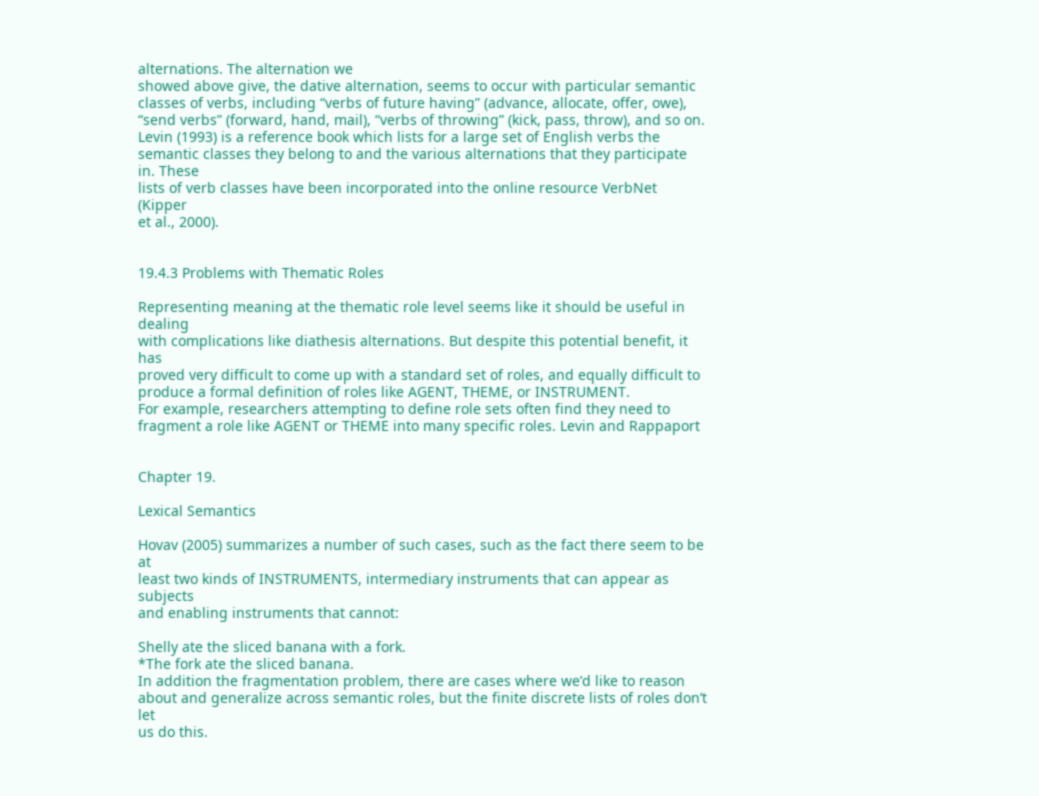alternations. The alternation we
showed above give, the dative alternation, seems to occur with particular semantic
classes of verbs, including “verbs of future having” (advance, allocate, offer, owe),
“send verbs” (forward, hand, mail), “verbs of throwing” (kick, pass, throw), and so on.
Levin (1993) is a reference book which lists for a large set of English verbs the semantic classes they belong to and the various alternations that they participate in. These
lists of verb classes have been incorporated into the online resource VerbNet (Kipper
et al., 2000).


19.4.3 Problems with Thematic Roles

Representing meaning at the thematic role level seems like it should be useful in dealing
with complications like diathesis alternations. But despite this potential benefit, it has
proved very difficult to come up with a standard set of roles, and equally difficult to
produce a formal definition of roles like AGENT, THEME, or INSTRUMENT.
For example, researchers attempting to define role sets often find they need to
fragment a role like AGENT or THEME into many specific roles. Levin and Rappaport


Chapter 19.

Lexical Semantics

Hovav (2005) summarizes a number of such cases, such as the fact there seem to be at
least two kinds of INSTRUMENTS, intermediary instruments that can appear as subjects
and enabling instruments that cannot:

Shelly ate the sliced banana with a fork.
*The fork ate the sliced banana.
In addition the fragmentation problem, there are cases where we’d like to reason
about and generalize across semantic roles, but the finite discrete lists of roles don’t let
us do this.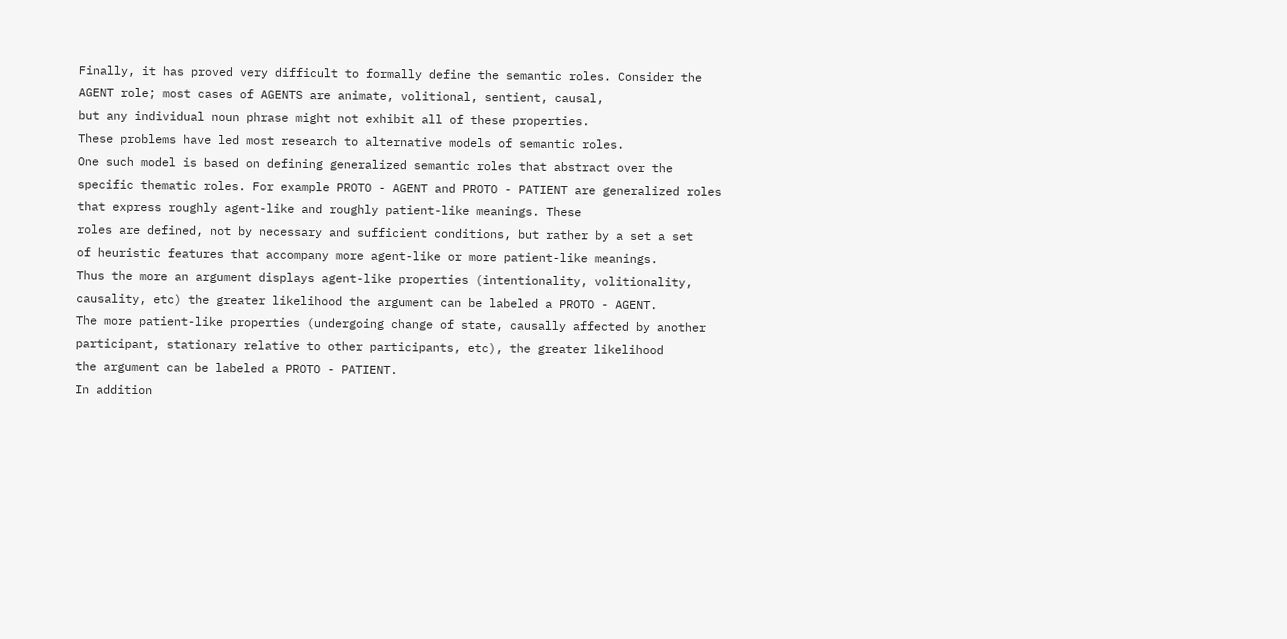Finally, it has proved very difficult to formally define the semantic roles. Consider the AGENT role; most cases of AGENTS are animate, volitional, sentient, causal,
but any individual noun phrase might not exhibit all of these properties.
These problems have led most research to alternative models of semantic roles.
One such model is based on defining generalized semantic roles that abstract over the
specific thematic roles. For example PROTO - AGENT and PROTO - PATIENT are generalized roles that express roughly agent-like and roughly patient-like meanings. These
roles are defined, not by necessary and sufficient conditions, but rather by a set a set
of heuristic features that accompany more agent-like or more patient-like meanings.
Thus the more an argument displays agent-like properties (intentionality, volitionality, causality, etc) the greater likelihood the argument can be labeled a PROTO - AGENT.
The more patient-like properties (undergoing change of state, causally affected by another participant, stationary relative to other participants, etc), the greater likelihood
the argument can be labeled a PROTO - PATIENT.
In addition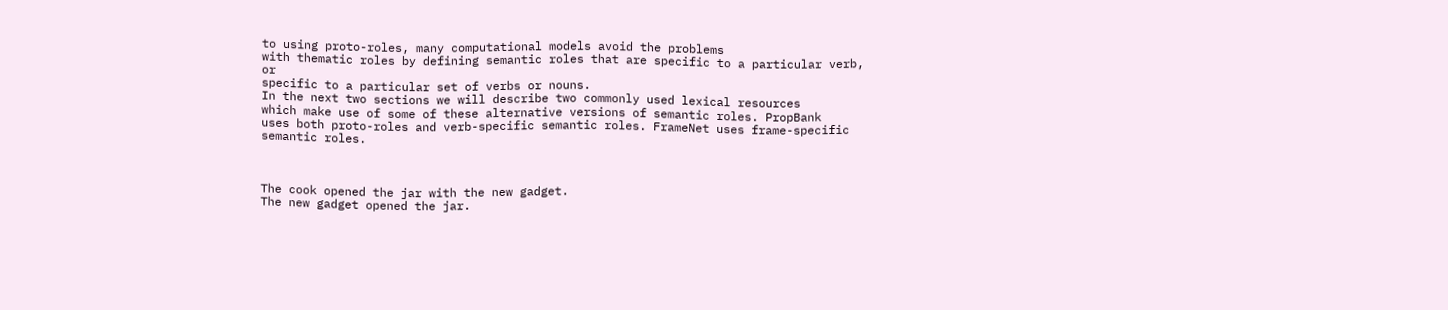to using proto-roles, many computational models avoid the problems
with thematic roles by defining semantic roles that are specific to a particular verb, or
specific to a particular set of verbs or nouns.
In the next two sections we will describe two commonly used lexical resources
which make use of some of these alternative versions of semantic roles. PropBank
uses both proto-roles and verb-specific semantic roles. FrameNet uses frame-specific
semantic roles.



The cook opened the jar with the new gadget.
The new gadget opened the jar.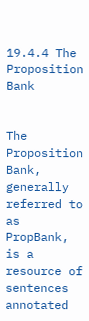19.4.4 The Proposition Bank


The Proposition Bank, generally referred to as PropBank, is a resource of sentences
annotated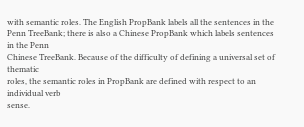with semantic roles. The English PropBank labels all the sentences in the
Penn TreeBank; there is also a Chinese PropBank which labels sentences in the Penn
Chinese TreeBank. Because of the difficulty of defining a universal set of thematic
roles, the semantic roles in PropBank are defined with respect to an individual verb
sense.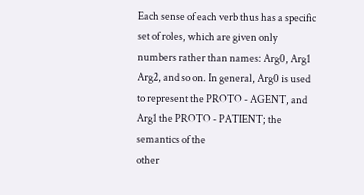Each sense of each verb thus has a specific set of roles, which are given only
numbers rather than names: Arg0, Arg1 Arg2, and so on. In general, Arg0 is used
to represent the PROTO - AGENT, and Arg1 the PROTO - PATIENT; the semantics of the
other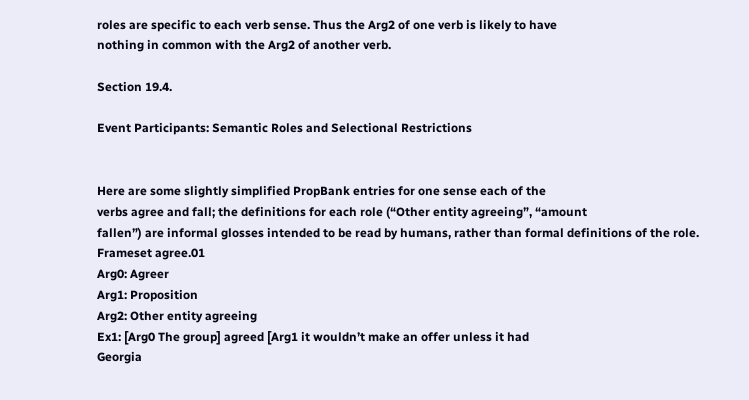roles are specific to each verb sense. Thus the Arg2 of one verb is likely to have
nothing in common with the Arg2 of another verb.

Section 19.4.

Event Participants: Semantic Roles and Selectional Restrictions


Here are some slightly simplified PropBank entries for one sense each of the
verbs agree and fall; the definitions for each role (“Other entity agreeing”, “amount
fallen”) are informal glosses intended to be read by humans, rather than formal definitions of the role.
Frameset agree.01
Arg0: Agreer
Arg1: Proposition
Arg2: Other entity agreeing
Ex1: [Arg0 The group] agreed [Arg1 it wouldn’t make an offer unless it had
Georgia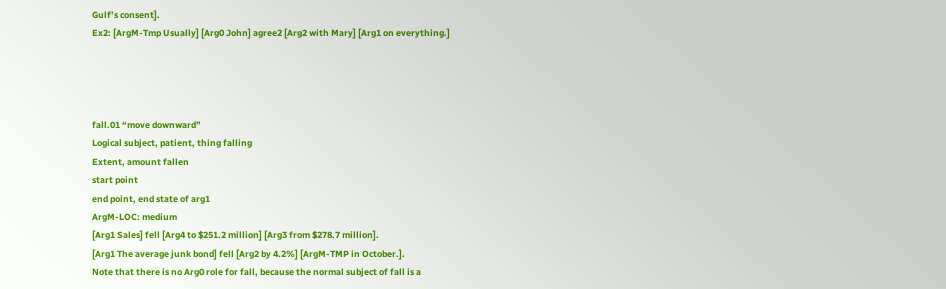Gulf’s consent].
Ex2: [ArgM-Tmp Usually] [Arg0 John] agree2 [Arg2 with Mary] [Arg1 on everything.]




fall.01 “move downward”
Logical subject, patient, thing falling
Extent, amount fallen
start point
end point, end state of arg1
ArgM-LOC: medium
[Arg1 Sales] fell [Arg4 to $251.2 million] [Arg3 from $278.7 million].
[Arg1 The average junk bond] fell [Arg2 by 4.2%] [ArgM-TMP in October.].
Note that there is no Arg0 role for fall, because the normal subject of fall is a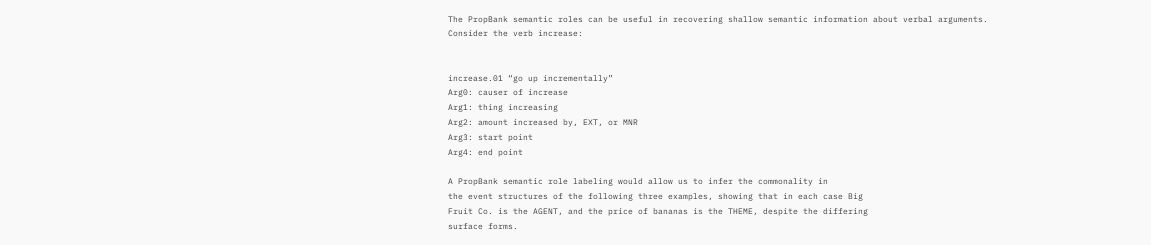The PropBank semantic roles can be useful in recovering shallow semantic information about verbal arguments. Consider the verb increase:


increase.01 “go up incrementally”
Arg0: causer of increase
Arg1: thing increasing
Arg2: amount increased by, EXT, or MNR
Arg3: start point
Arg4: end point

A PropBank semantic role labeling would allow us to infer the commonality in
the event structures of the following three examples, showing that in each case Big
Fruit Co. is the AGENT, and the price of bananas is the THEME, despite the differing
surface forms.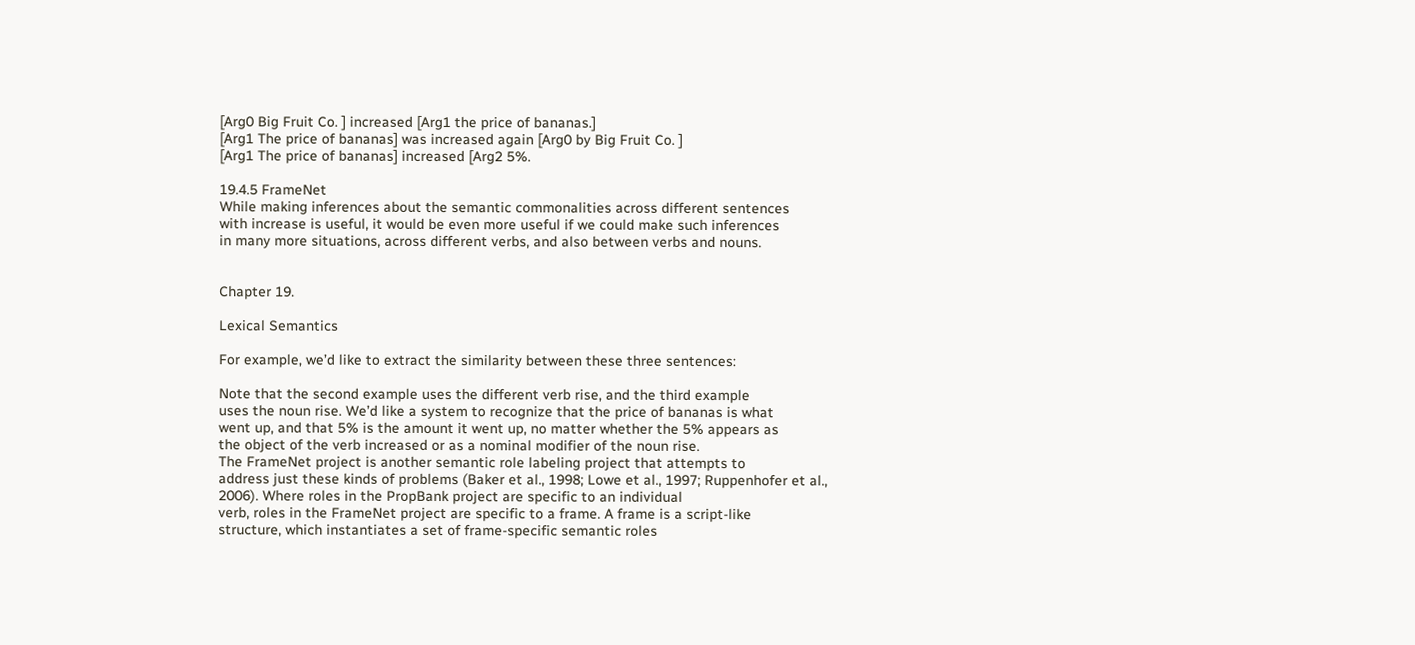[Arg0 Big Fruit Co. ] increased [Arg1 the price of bananas.]
[Arg1 The price of bananas] was increased again [Arg0 by Big Fruit Co. ]
[Arg1 The price of bananas] increased [Arg2 5%.

19.4.5 FrameNet
While making inferences about the semantic commonalities across different sentences
with increase is useful, it would be even more useful if we could make such inferences
in many more situations, across different verbs, and also between verbs and nouns.


Chapter 19.

Lexical Semantics

For example, we’d like to extract the similarity between these three sentences:

Note that the second example uses the different verb rise, and the third example
uses the noun rise. We’d like a system to recognize that the price of bananas is what
went up, and that 5% is the amount it went up, no matter whether the 5% appears as
the object of the verb increased or as a nominal modifier of the noun rise.
The FrameNet project is another semantic role labeling project that attempts to
address just these kinds of problems (Baker et al., 1998; Lowe et al., 1997; Ruppenhofer et al., 2006). Where roles in the PropBank project are specific to an individual
verb, roles in the FrameNet project are specific to a frame. A frame is a script-like
structure, which instantiates a set of frame-specific semantic roles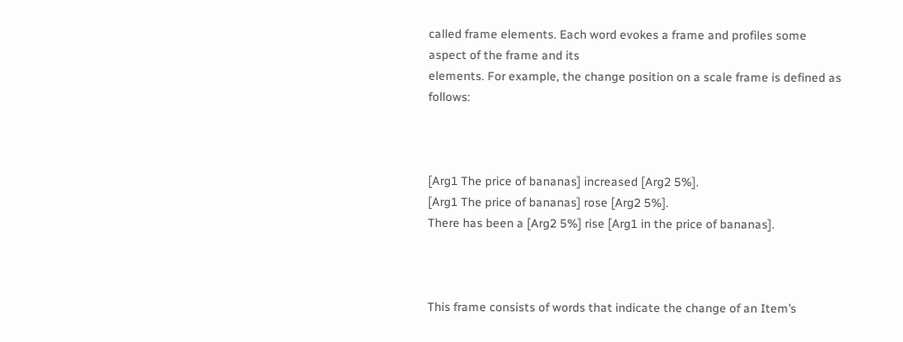called frame elements. Each word evokes a frame and profiles some aspect of the frame and its
elements. For example, the change position on a scale frame is defined as follows:



[Arg1 The price of bananas] increased [Arg2 5%].
[Arg1 The price of bananas] rose [Arg2 5%].
There has been a [Arg2 5%] rise [Arg1 in the price of bananas].



This frame consists of words that indicate the change of an Item’s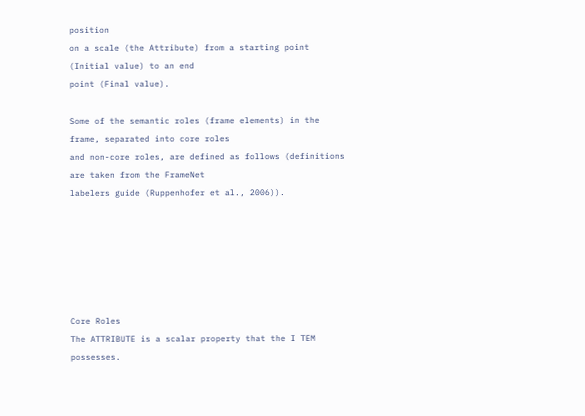position
on a scale (the Attribute) from a starting point (Initial value) to an end
point (Final value).

Some of the semantic roles (frame elements) in the frame, separated into core roles
and non-core roles, are defined as follows (definitions are taken from the FrameNet
labelers guide (Ruppenhofer et al., 2006)).






Core Roles
The ATTRIBUTE is a scalar property that the I TEM possesses.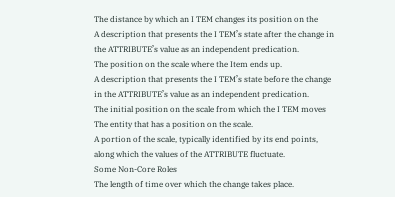The distance by which an I TEM changes its position on the
A description that presents the I TEM’s state after the change in
the ATTRIBUTE’s value as an independent predication.
The position on the scale where the Item ends up.
A description that presents the I TEM’s state before the change
in the ATTRIBUTE’s value as an independent predication.
The initial position on the scale from which the I TEM moves
The entity that has a position on the scale.
A portion of the scale, typically identified by its end points,
along which the values of the ATTRIBUTE fluctuate.
Some Non-Core Roles
The length of time over which the change takes place.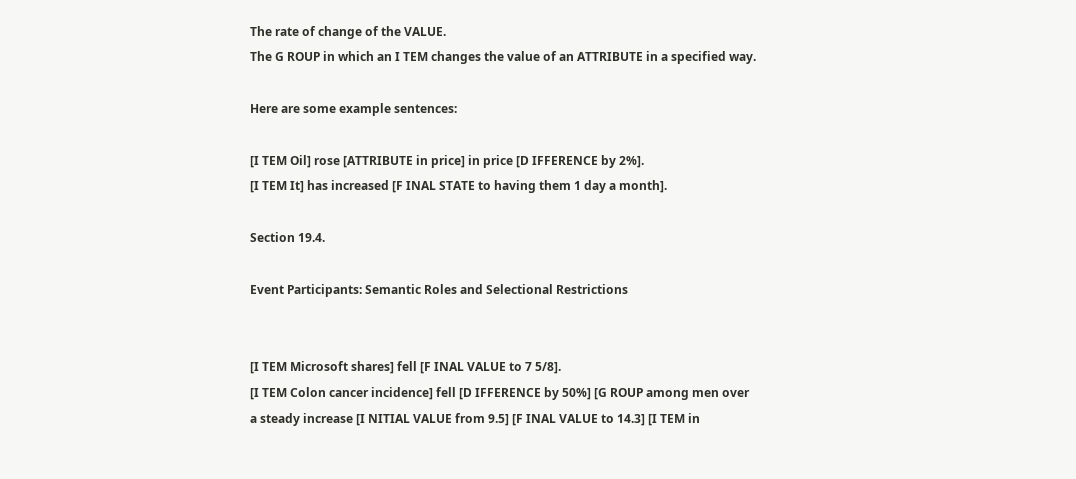The rate of change of the VALUE.
The G ROUP in which an I TEM changes the value of an ATTRIBUTE in a specified way.

Here are some example sentences:

[I TEM Oil] rose [ATTRIBUTE in price] in price [D IFFERENCE by 2%].
[I TEM It] has increased [F INAL STATE to having them 1 day a month].

Section 19.4.

Event Participants: Semantic Roles and Selectional Restrictions


[I TEM Microsoft shares] fell [F INAL VALUE to 7 5/8].
[I TEM Colon cancer incidence] fell [D IFFERENCE by 50%] [G ROUP among men over
a steady increase [I NITIAL VALUE from 9.5] [F INAL VALUE to 14.3] [I TEM in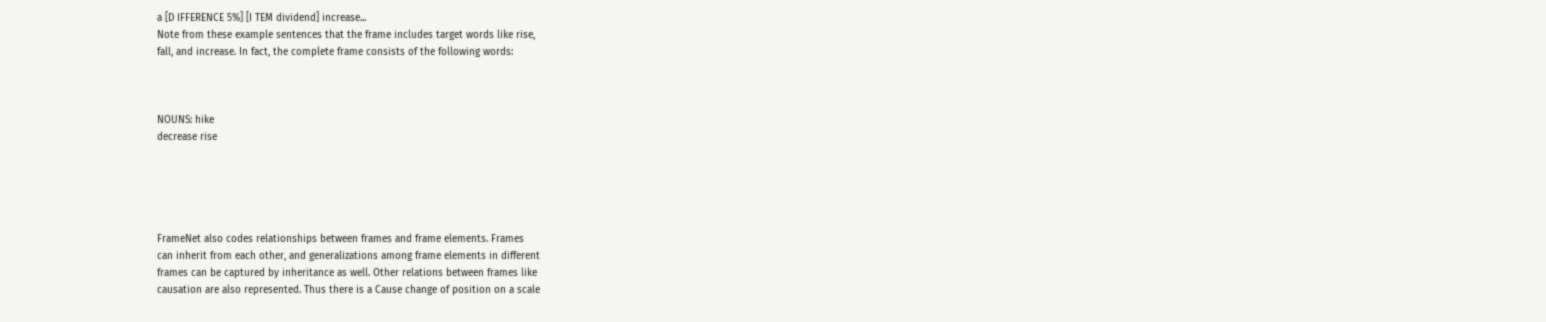a [D IFFERENCE 5%] [I TEM dividend] increase...
Note from these example sentences that the frame includes target words like rise,
fall, and increase. In fact, the complete frame consists of the following words:



NOUNS: hike
decrease rise





FrameNet also codes relationships between frames and frame elements. Frames
can inherit from each other, and generalizations among frame elements in different
frames can be captured by inheritance as well. Other relations between frames like
causation are also represented. Thus there is a Cause change of position on a scale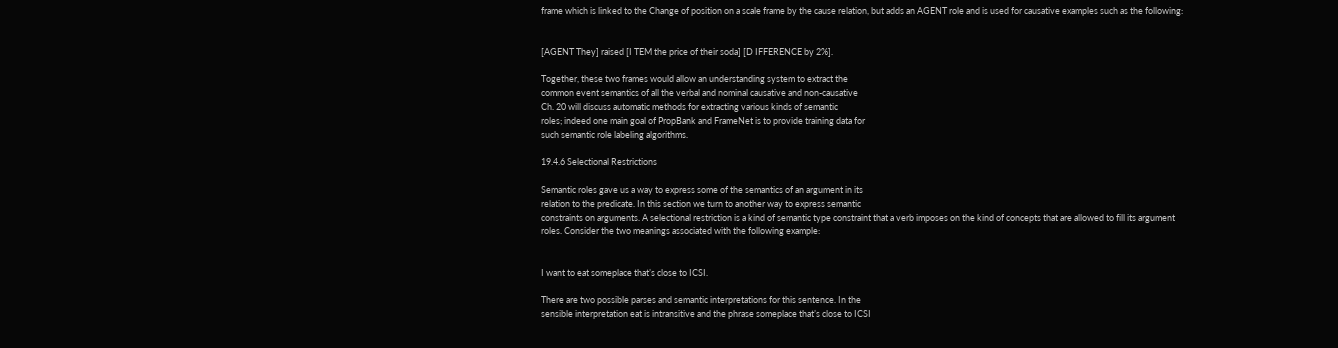frame which is linked to the Change of position on a scale frame by the cause relation, but adds an AGENT role and is used for causative examples such as the following:


[AGENT They] raised [I TEM the price of their soda] [D IFFERENCE by 2%].

Together, these two frames would allow an understanding system to extract the
common event semantics of all the verbal and nominal causative and non-causative
Ch. 20 will discuss automatic methods for extracting various kinds of semantic
roles; indeed one main goal of PropBank and FrameNet is to provide training data for
such semantic role labeling algorithms.

19.4.6 Selectional Restrictions

Semantic roles gave us a way to express some of the semantics of an argument in its
relation to the predicate. In this section we turn to another way to express semantic
constraints on arguments. A selectional restriction is a kind of semantic type constraint that a verb imposes on the kind of concepts that are allowed to fill its argument
roles. Consider the two meanings associated with the following example:


I want to eat someplace that’s close to ICSI.

There are two possible parses and semantic interpretations for this sentence. In the
sensible interpretation eat is intransitive and the phrase someplace that’s close to ICSI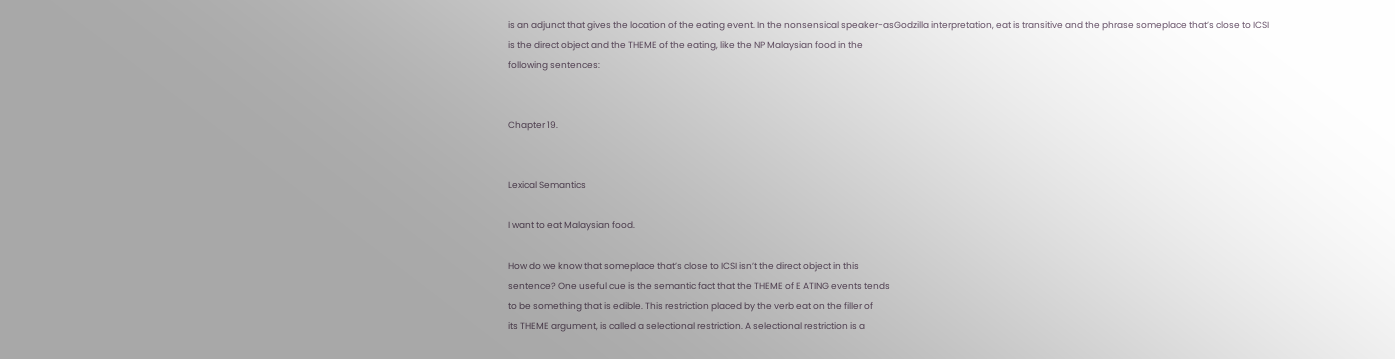is an adjunct that gives the location of the eating event. In the nonsensical speaker-asGodzilla interpretation, eat is transitive and the phrase someplace that’s close to ICSI
is the direct object and the THEME of the eating, like the NP Malaysian food in the
following sentences:


Chapter 19.


Lexical Semantics

I want to eat Malaysian food.

How do we know that someplace that’s close to ICSI isn’t the direct object in this
sentence? One useful cue is the semantic fact that the THEME of E ATING events tends
to be something that is edible. This restriction placed by the verb eat on the filler of
its THEME argument, is called a selectional restriction. A selectional restriction is a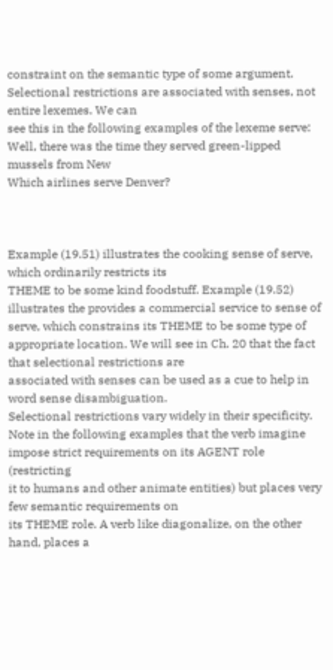constraint on the semantic type of some argument.
Selectional restrictions are associated with senses, not entire lexemes. We can
see this in the following examples of the lexeme serve:
Well, there was the time they served green-lipped mussels from New
Which airlines serve Denver?



Example (19.51) illustrates the cooking sense of serve, which ordinarily restricts its
THEME to be some kind foodstuff. Example (19.52) illustrates the provides a commercial service to sense of serve, which constrains its THEME to be some type of appropriate location. We will see in Ch. 20 that the fact that selectional restrictions are
associated with senses can be used as a cue to help in word sense disambiguation.
Selectional restrictions vary widely in their specificity. Note in the following examples that the verb imagine impose strict requirements on its AGENT role (restricting
it to humans and other animate entities) but places very few semantic requirements on
its THEME role. A verb like diagonalize, on the other hand, places a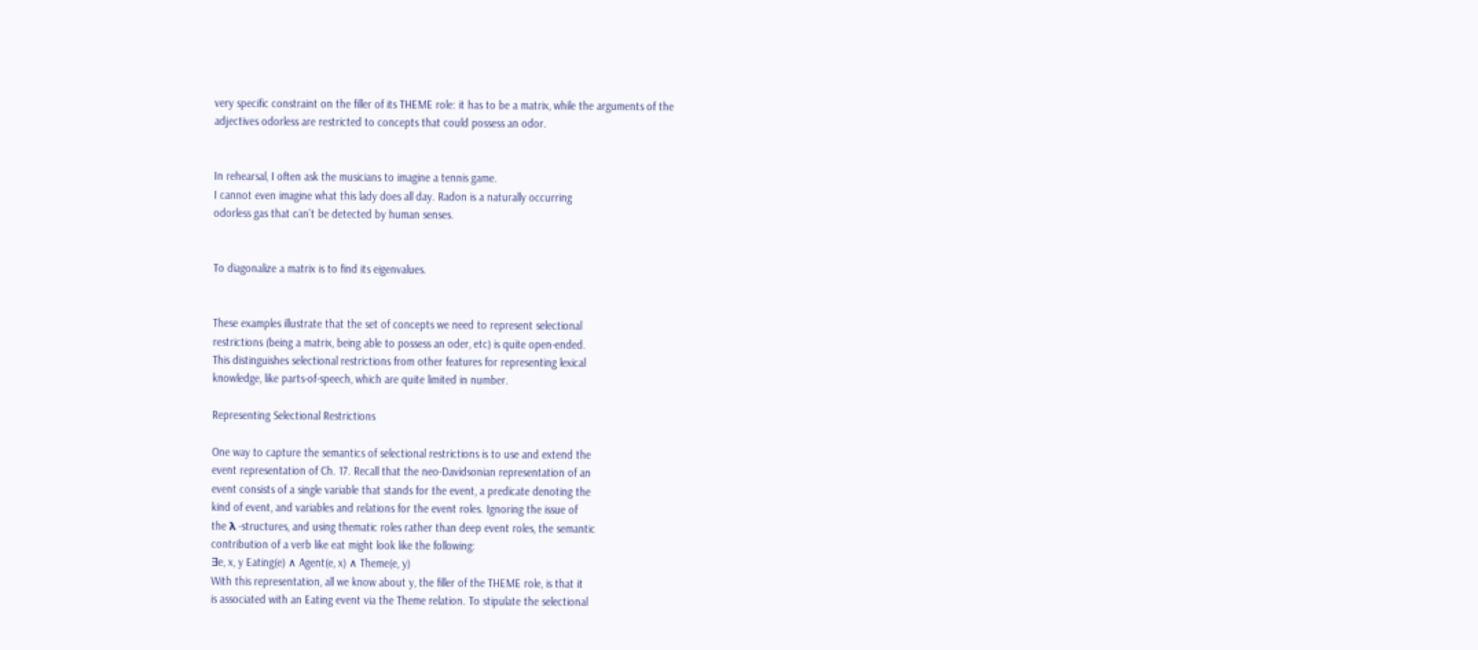very specific constraint on the filler of its THEME role: it has to be a matrix, while the arguments of the
adjectives odorless are restricted to concepts that could possess an odor.


In rehearsal, I often ask the musicians to imagine a tennis game.
I cannot even imagine what this lady does all day. Radon is a naturally occurring
odorless gas that can’t be detected by human senses.


To diagonalize a matrix is to find its eigenvalues.


These examples illustrate that the set of concepts we need to represent selectional
restrictions (being a matrix, being able to possess an oder, etc) is quite open-ended.
This distinguishes selectional restrictions from other features for representing lexical
knowledge, like parts-of-speech, which are quite limited in number.

Representing Selectional Restrictions

One way to capture the semantics of selectional restrictions is to use and extend the
event representation of Ch. 17. Recall that the neo-Davidsonian representation of an
event consists of a single variable that stands for the event, a predicate denoting the
kind of event, and variables and relations for the event roles. Ignoring the issue of
the λ -structures, and using thematic roles rather than deep event roles, the semantic
contribution of a verb like eat might look like the following:
∃e, x, y Eating(e) ∧ Agent(e, x) ∧ Theme(e, y)
With this representation, all we know about y, the filler of the THEME role, is that it
is associated with an Eating event via the Theme relation. To stipulate the selectional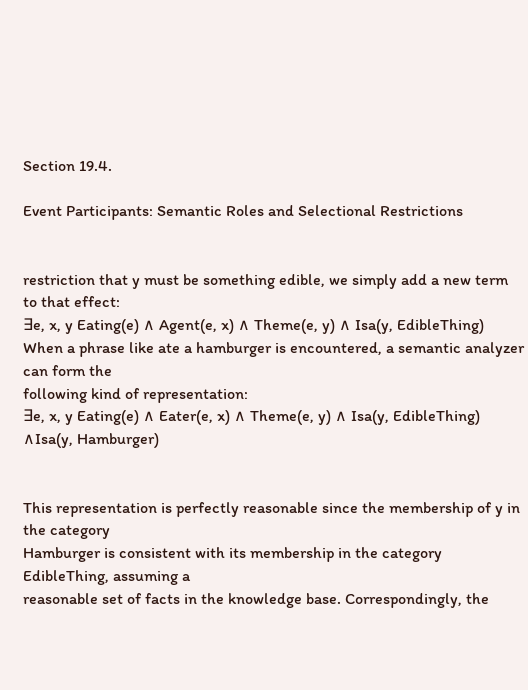Section 19.4.

Event Participants: Semantic Roles and Selectional Restrictions


restriction that y must be something edible, we simply add a new term to that effect:
∃e, x, y Eating(e) ∧ Agent(e, x) ∧ Theme(e, y) ∧ Isa(y, EdibleThing)
When a phrase like ate a hamburger is encountered, a semantic analyzer can form the
following kind of representation:
∃e, x, y Eating(e) ∧ Eater(e, x) ∧ Theme(e, y) ∧ Isa(y, EdibleThing)
∧Isa(y, Hamburger)


This representation is perfectly reasonable since the membership of y in the category
Hamburger is consistent with its membership in the category EdibleThing, assuming a
reasonable set of facts in the knowledge base. Correspondingly, the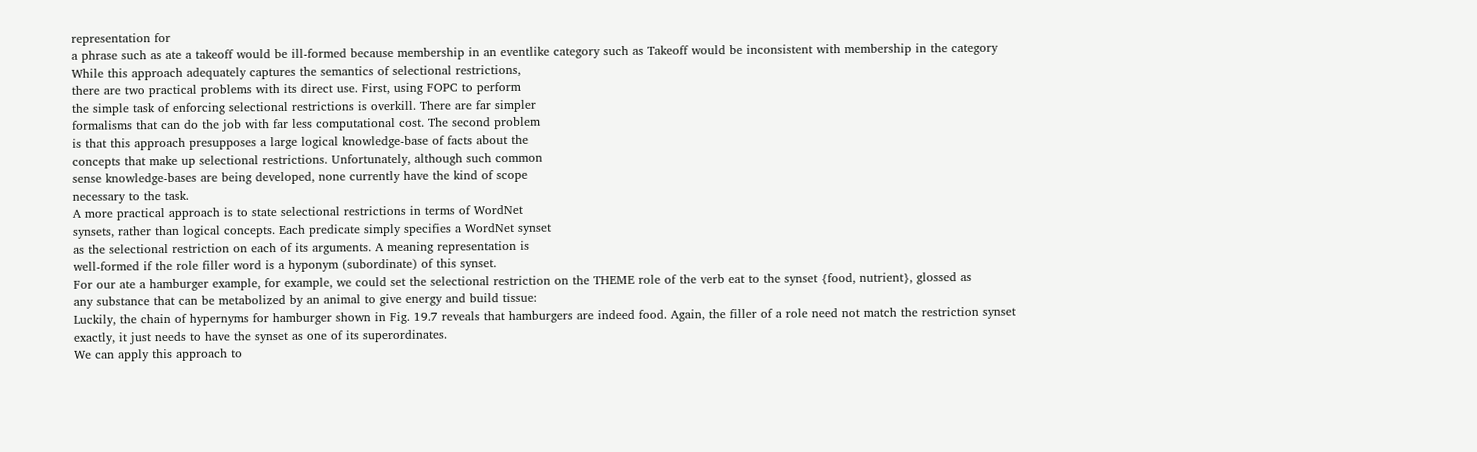representation for
a phrase such as ate a takeoff would be ill-formed because membership in an eventlike category such as Takeoff would be inconsistent with membership in the category
While this approach adequately captures the semantics of selectional restrictions,
there are two practical problems with its direct use. First, using FOPC to perform
the simple task of enforcing selectional restrictions is overkill. There are far simpler
formalisms that can do the job with far less computational cost. The second problem
is that this approach presupposes a large logical knowledge-base of facts about the
concepts that make up selectional restrictions. Unfortunately, although such common
sense knowledge-bases are being developed, none currently have the kind of scope
necessary to the task.
A more practical approach is to state selectional restrictions in terms of WordNet
synsets, rather than logical concepts. Each predicate simply specifies a WordNet synset
as the selectional restriction on each of its arguments. A meaning representation is
well-formed if the role filler word is a hyponym (subordinate) of this synset.
For our ate a hamburger example, for example, we could set the selectional restriction on the THEME role of the verb eat to the synset {food, nutrient}, glossed as
any substance that can be metabolized by an animal to give energy and build tissue:
Luckily, the chain of hypernyms for hamburger shown in Fig. 19.7 reveals that hamburgers are indeed food. Again, the filler of a role need not match the restriction synset
exactly, it just needs to have the synset as one of its superordinates.
We can apply this approach to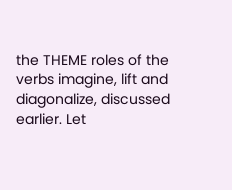the THEME roles of the verbs imagine, lift and
diagonalize, discussed earlier. Let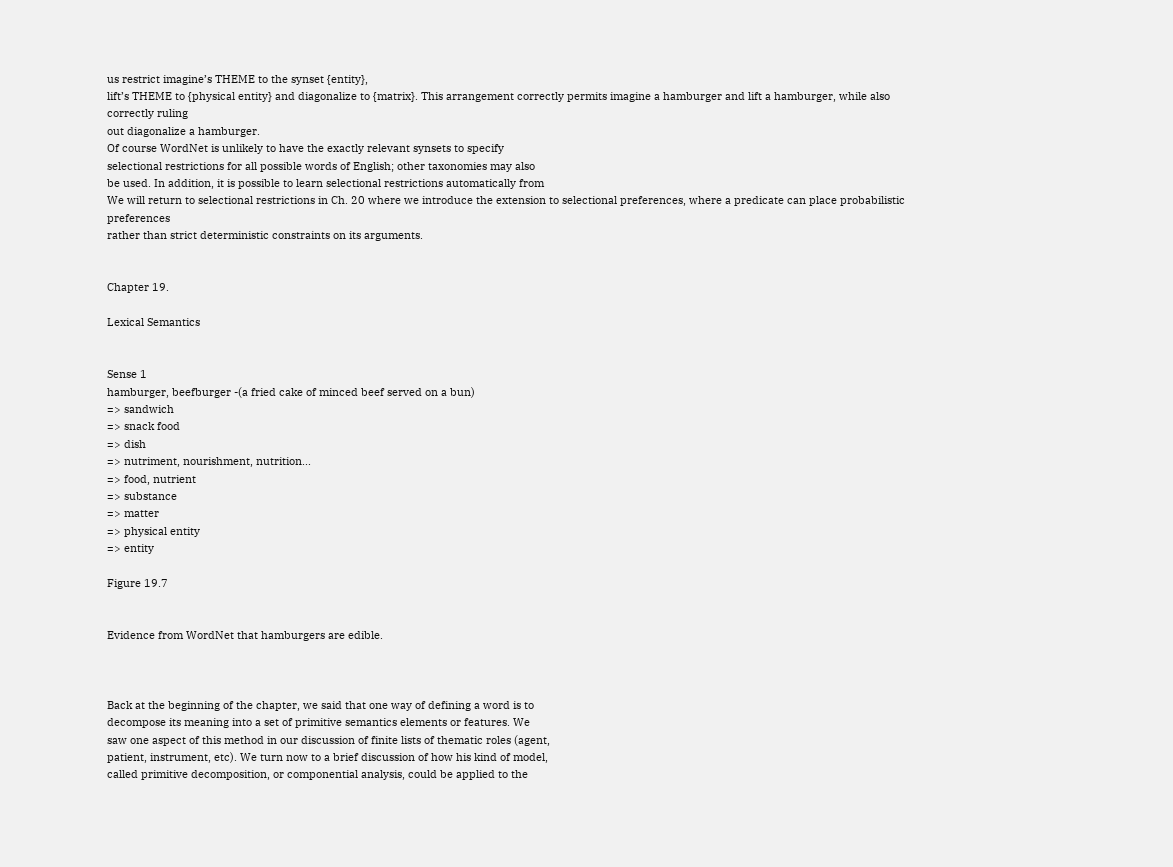us restrict imagine’s THEME to the synset {entity},
lift’s THEME to {physical entity} and diagonalize to {matrix}. This arrangement correctly permits imagine a hamburger and lift a hamburger, while also correctly ruling
out diagonalize a hamburger.
Of course WordNet is unlikely to have the exactly relevant synsets to specify
selectional restrictions for all possible words of English; other taxonomies may also
be used. In addition, it is possible to learn selectional restrictions automatically from
We will return to selectional restrictions in Ch. 20 where we introduce the extension to selectional preferences, where a predicate can place probabilistic preferences
rather than strict deterministic constraints on its arguments.


Chapter 19.

Lexical Semantics


Sense 1
hamburger, beefburger -(a fried cake of minced beef served on a bun)
=> sandwich
=> snack food
=> dish
=> nutriment, nourishment, nutrition...
=> food, nutrient
=> substance
=> matter
=> physical entity
=> entity

Figure 19.7


Evidence from WordNet that hamburgers are edible.



Back at the beginning of the chapter, we said that one way of defining a word is to
decompose its meaning into a set of primitive semantics elements or features. We
saw one aspect of this method in our discussion of finite lists of thematic roles (agent,
patient, instrument, etc). We turn now to a brief discussion of how his kind of model,
called primitive decomposition, or componential analysis, could be applied to the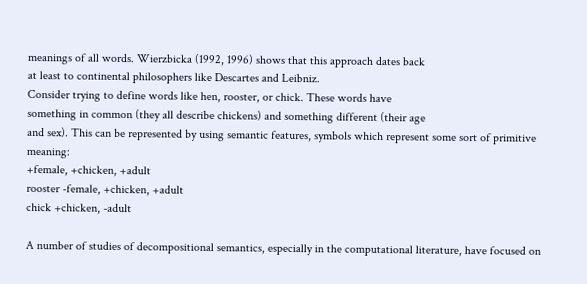meanings of all words. Wierzbicka (1992, 1996) shows that this approach dates back
at least to continental philosophers like Descartes and Leibniz.
Consider trying to define words like hen, rooster, or chick. These words have
something in common (they all describe chickens) and something different (their age
and sex). This can be represented by using semantic features, symbols which represent some sort of primitive meaning:
+female, +chicken, +adult
rooster -female, +chicken, +adult
chick +chicken, -adult

A number of studies of decompositional semantics, especially in the computational literature, have focused on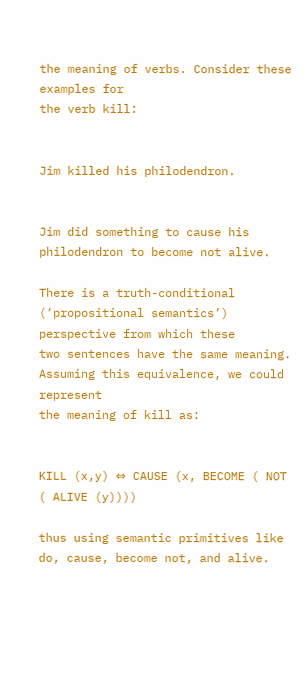the meaning of verbs. Consider these examples for
the verb kill:


Jim killed his philodendron.


Jim did something to cause his philodendron to become not alive.

There is a truth-conditional (‘propositional semantics’) perspective from which these
two sentences have the same meaning. Assuming this equivalence, we could represent
the meaning of kill as:


KILL (x,y) ⇔ CAUSE (x, BECOME ( NOT ( ALIVE (y))))

thus using semantic primitives like do, cause, become not, and alive.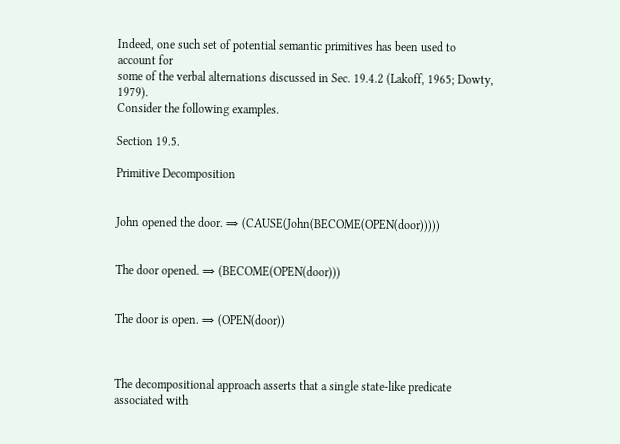Indeed, one such set of potential semantic primitives has been used to account for
some of the verbal alternations discussed in Sec. 19.4.2 (Lakoff, 1965; Dowty, 1979).
Consider the following examples.

Section 19.5.

Primitive Decomposition


John opened the door. ⇒ (CAUSE(John(BECOME(OPEN(door)))))


The door opened. ⇒ (BECOME(OPEN(door)))


The door is open. ⇒ (OPEN(door))



The decompositional approach asserts that a single state-like predicate associated with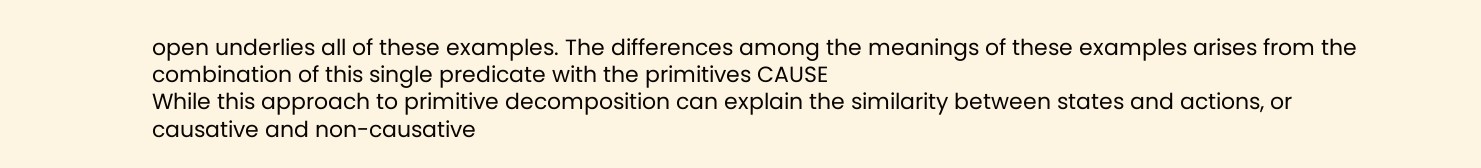open underlies all of these examples. The differences among the meanings of these examples arises from the combination of this single predicate with the primitives CAUSE
While this approach to primitive decomposition can explain the similarity between states and actions, or causative and non-causative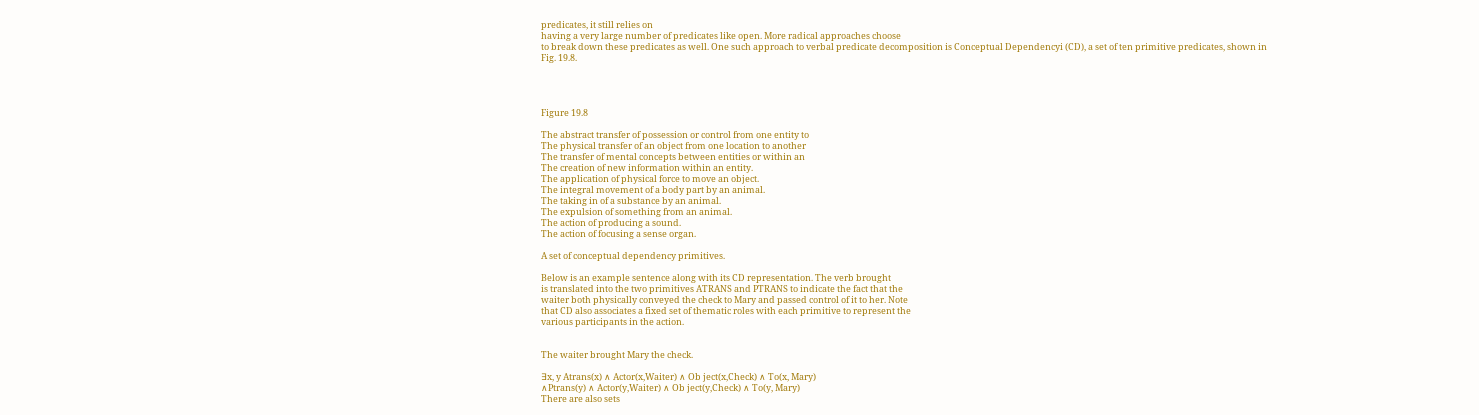predicates, it still relies on
having a very large number of predicates like open. More radical approaches choose
to break down these predicates as well. One such approach to verbal predicate decomposition is Conceptual Dependencyi (CD), a set of ten primitive predicates, shown in
Fig. 19.8.




Figure 19.8

The abstract transfer of possession or control from one entity to
The physical transfer of an object from one location to another
The transfer of mental concepts between entities or within an
The creation of new information within an entity.
The application of physical force to move an object.
The integral movement of a body part by an animal.
The taking in of a substance by an animal.
The expulsion of something from an animal.
The action of producing a sound.
The action of focusing a sense organ.

A set of conceptual dependency primitives.

Below is an example sentence along with its CD representation. The verb brought
is translated into the two primitives ATRANS and PTRANS to indicate the fact that the
waiter both physically conveyed the check to Mary and passed control of it to her. Note
that CD also associates a fixed set of thematic roles with each primitive to represent the
various participants in the action.


The waiter brought Mary the check.

∃x, y Atrans(x) ∧ Actor(x,Waiter) ∧ Ob ject(x,Check) ∧ To(x, Mary)
∧Ptrans(y) ∧ Actor(y,Waiter) ∧ Ob ject(y,Check) ∧ To(y, Mary)
There are also sets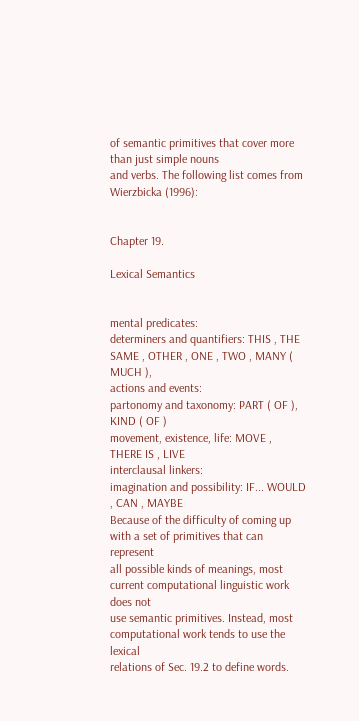of semantic primitives that cover more than just simple nouns
and verbs. The following list comes from Wierzbicka (1996):


Chapter 19.

Lexical Semantics


mental predicates:
determiners and quantifiers: THIS , THE SAME , OTHER , ONE , TWO , MANY ( MUCH ),
actions and events:
partonomy and taxonomy: PART ( OF ), KIND ( OF )
movement, existence, life: MOVE , THERE IS , LIVE
interclausal linkers:
imagination and possibility: IF... WOULD , CAN , MAYBE
Because of the difficulty of coming up with a set of primitives that can represent
all possible kinds of meanings, most current computational linguistic work does not
use semantic primitives. Instead, most computational work tends to use the lexical
relations of Sec. 19.2 to define words.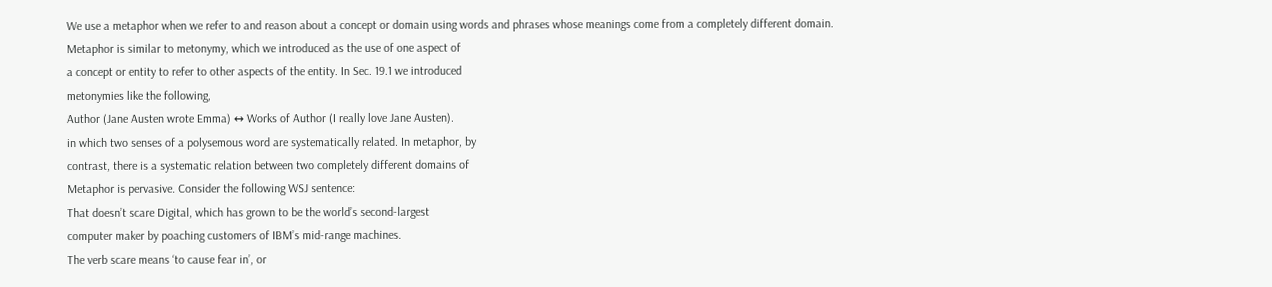We use a metaphor when we refer to and reason about a concept or domain using words and phrases whose meanings come from a completely different domain.
Metaphor is similar to metonymy, which we introduced as the use of one aspect of
a concept or entity to refer to other aspects of the entity. In Sec. 19.1 we introduced
metonymies like the following,
Author (Jane Austen wrote Emma) ↔ Works of Author (I really love Jane Austen).
in which two senses of a polysemous word are systematically related. In metaphor, by
contrast, there is a systematic relation between two completely different domains of
Metaphor is pervasive. Consider the following WSJ sentence:
That doesn’t scare Digital, which has grown to be the world’s second-largest
computer maker by poaching customers of IBM’s mid-range machines.
The verb scare means ‘to cause fear in’, or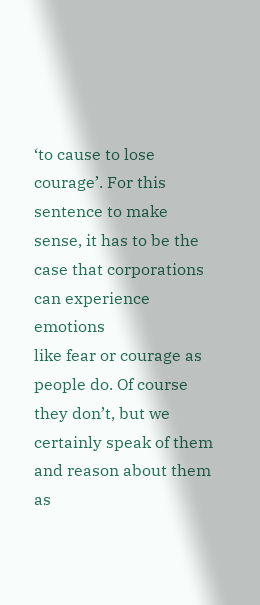‘to cause to lose courage’. For this
sentence to make sense, it has to be the case that corporations can experience emotions
like fear or courage as people do. Of course they don’t, but we certainly speak of them
and reason about them as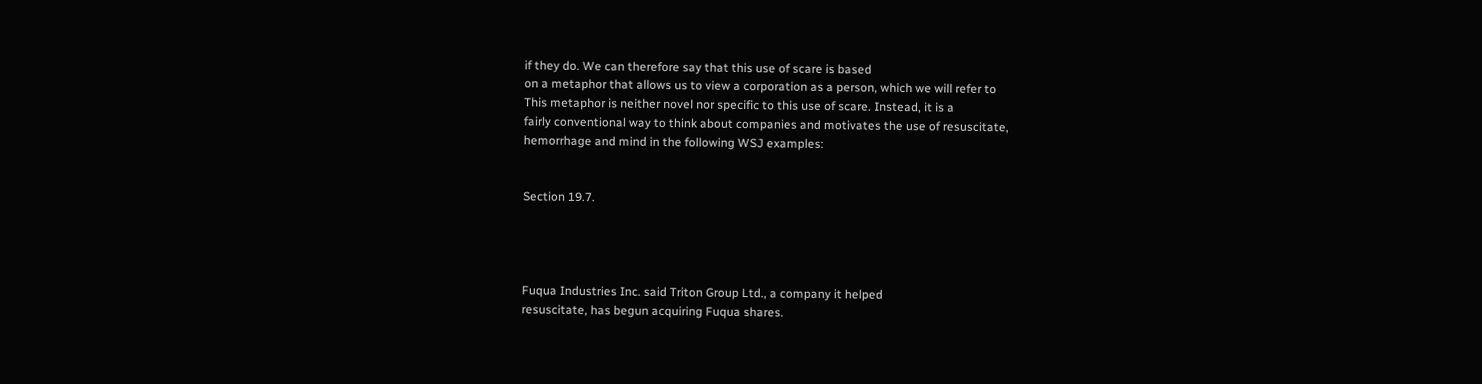if they do. We can therefore say that this use of scare is based
on a metaphor that allows us to view a corporation as a person, which we will refer to
This metaphor is neither novel nor specific to this use of scare. Instead, it is a
fairly conventional way to think about companies and motivates the use of resuscitate,
hemorrhage and mind in the following WSJ examples:


Section 19.7.




Fuqua Industries Inc. said Triton Group Ltd., a company it helped
resuscitate, has begun acquiring Fuqua shares.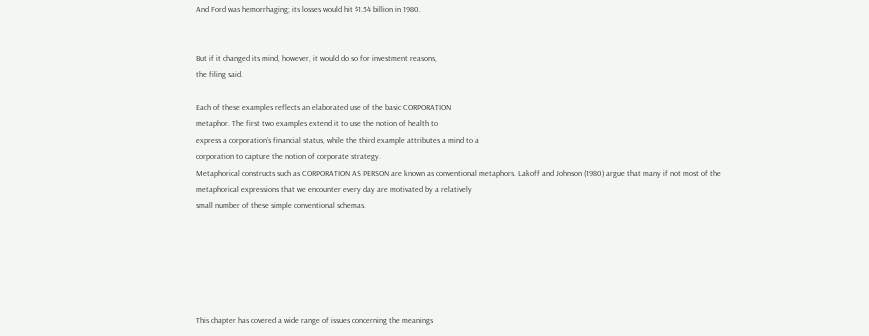And Ford was hemorrhaging; its losses would hit $1.54 billion in 1980.


But if it changed its mind, however, it would do so for investment reasons,
the filing said.

Each of these examples reflects an elaborated use of the basic CORPORATION
metaphor. The first two examples extend it to use the notion of health to
express a corporation’s financial status, while the third example attributes a mind to a
corporation to capture the notion of corporate strategy.
Metaphorical constructs such as CORPORATION AS PERSON are known as conventional metaphors. Lakoff and Johnson (1980) argue that many if not most of the
metaphorical expressions that we encounter every day are motivated by a relatively
small number of these simple conventional schemas.






This chapter has covered a wide range of issues concerning the meanings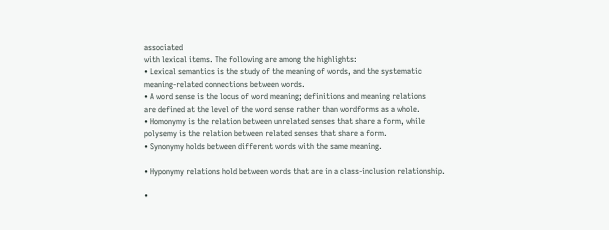associated
with lexical items. The following are among the highlights:
• Lexical semantics is the study of the meaning of words, and the systematic
meaning-related connections between words.
• A word sense is the locus of word meaning; definitions and meaning relations
are defined at the level of the word sense rather than wordforms as a whole.
• Homonymy is the relation between unrelated senses that share a form, while
polysemy is the relation between related senses that share a form.
• Synonymy holds between different words with the same meaning.

• Hyponymy relations hold between words that are in a class-inclusion relationship.

•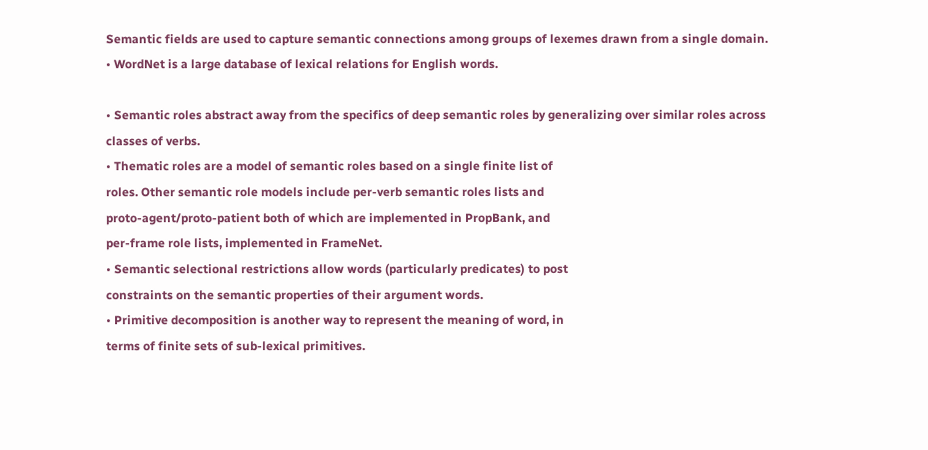Semantic fields are used to capture semantic connections among groups of lexemes drawn from a single domain.
• WordNet is a large database of lexical relations for English words.

• Semantic roles abstract away from the specifics of deep semantic roles by generalizing over similar roles across classes of verbs.
• Thematic roles are a model of semantic roles based on a single finite list of
roles. Other semantic role models include per-verb semantic roles lists and
proto-agent/proto-patient both of which are implemented in PropBank, and
per-frame role lists, implemented in FrameNet.
• Semantic selectional restrictions allow words (particularly predicates) to post
constraints on the semantic properties of their argument words.
• Primitive decomposition is another way to represent the meaning of word, in
terms of finite sets of sub-lexical primitives.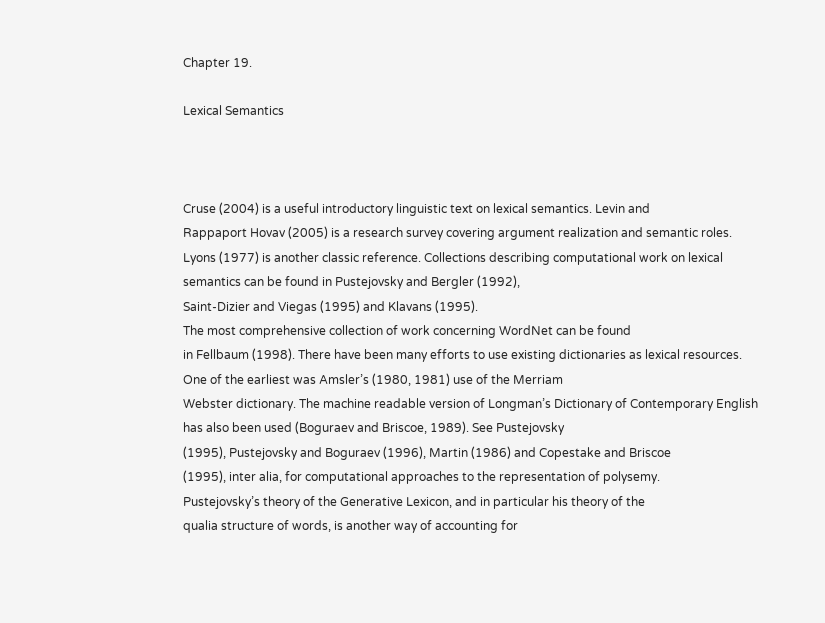Chapter 19.

Lexical Semantics



Cruse (2004) is a useful introductory linguistic text on lexical semantics. Levin and
Rappaport Hovav (2005) is a research survey covering argument realization and semantic roles. Lyons (1977) is another classic reference. Collections describing computational work on lexical semantics can be found in Pustejovsky and Bergler (1992),
Saint-Dizier and Viegas (1995) and Klavans (1995).
The most comprehensive collection of work concerning WordNet can be found
in Fellbaum (1998). There have been many efforts to use existing dictionaries as lexical resources. One of the earliest was Amsler’s (1980, 1981) use of the Merriam
Webster dictionary. The machine readable version of Longman’s Dictionary of Contemporary English has also been used (Boguraev and Briscoe, 1989). See Pustejovsky
(1995), Pustejovsky and Boguraev (1996), Martin (1986) and Copestake and Briscoe
(1995), inter alia, for computational approaches to the representation of polysemy.
Pustejovsky’s theory of the Generative Lexicon, and in particular his theory of the
qualia structure of words, is another way of accounting for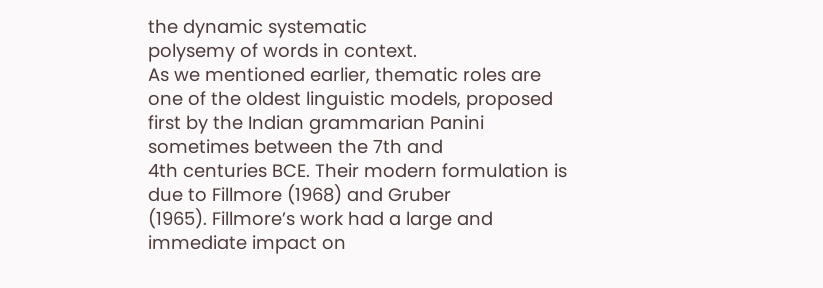the dynamic systematic
polysemy of words in context.
As we mentioned earlier, thematic roles are one of the oldest linguistic models, proposed first by the Indian grammarian Panini sometimes between the 7th and
4th centuries BCE. Their modern formulation is due to Fillmore (1968) and Gruber
(1965). Fillmore’s work had a large and immediate impact on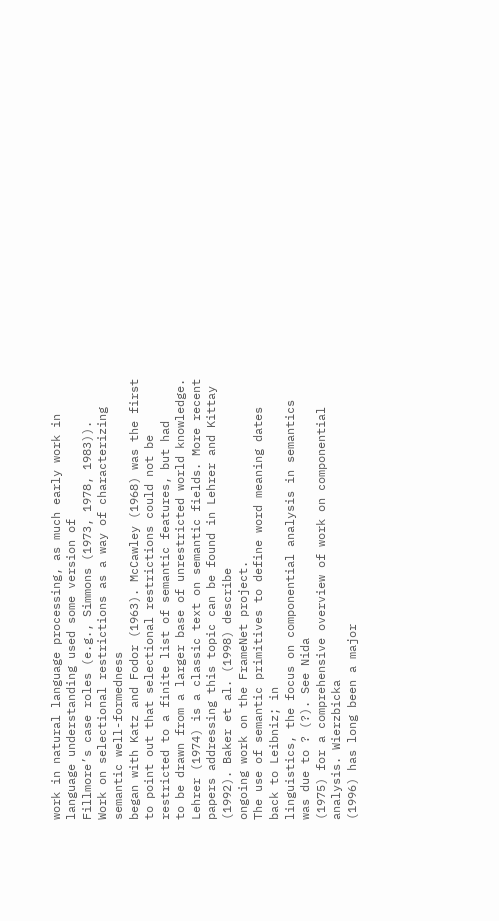work in natural language processing, as much early work in language understanding used some version of
Fillmore’s case roles (e.g., Simmons (1973, 1978, 1983)).
Work on selectional restrictions as a way of characterizing semantic well-formedness
began with Katz and Fodor (1963). McCawley (1968) was the first to point out that selectional restrictions could not be restricted to a finite list of semantic features, but had
to be drawn from a larger base of unrestricted world knowledge.
Lehrer (1974) is a classic text on semantic fields. More recent papers addressing this topic can be found in Lehrer and Kittay (1992). Baker et al. (1998) describe
ongoing work on the FrameNet project.
The use of semantic primitives to define word meaning dates back to Leibniz; in
linguistics, the focus on componential analysis in semantics was due to ? (?). See Nida
(1975) for a comprehensive overview of work on componential analysis. Wierzbicka
(1996) has long been a major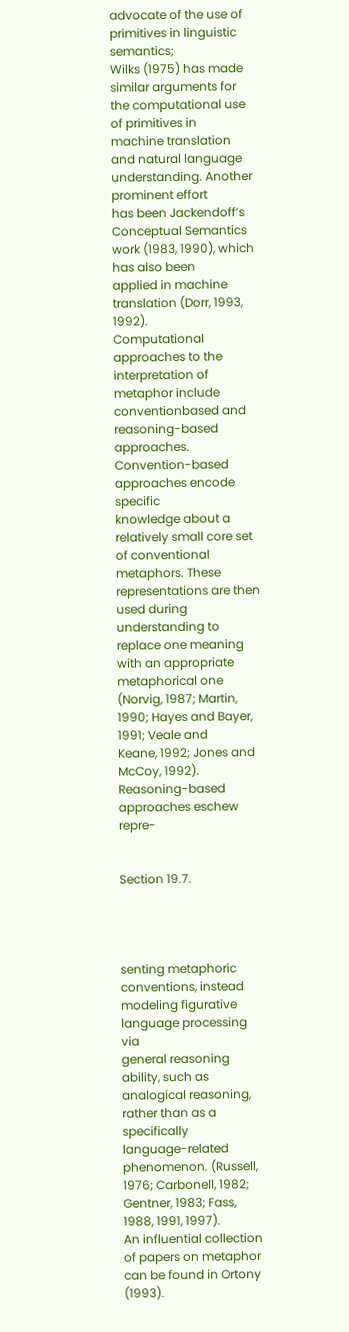advocate of the use of primitives in linguistic semantics;
Wilks (1975) has made similar arguments for the computational use of primitives in
machine translation and natural language understanding. Another prominent effort
has been Jackendoff’s Conceptual Semantics work (1983, 1990), which has also been
applied in machine translation (Dorr, 1993, 1992).
Computational approaches to the interpretation of metaphor include conventionbased and reasoning-based approaches. Convention-based approaches encode specific
knowledge about a relatively small core set of conventional metaphors. These representations are then used during understanding to replace one meaning with an appropriate
metaphorical one (Norvig, 1987; Martin, 1990; Hayes and Bayer, 1991; Veale and
Keane, 1992; Jones and McCoy, 1992). Reasoning-based approaches eschew repre-


Section 19.7.




senting metaphoric conventions, instead modeling figurative language processing via
general reasoning ability, such as analogical reasoning, rather than as a specifically
language-related phenomenon. (Russell, 1976; Carbonell, 1982; Gentner, 1983; Fass,
1988, 1991, 1997).
An influential collection of papers on metaphor can be found in Ortony (1993).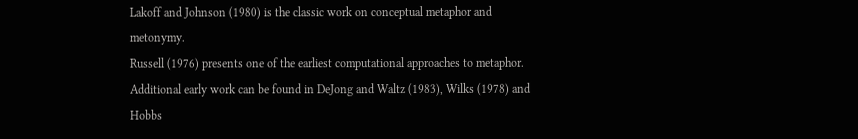Lakoff and Johnson (1980) is the classic work on conceptual metaphor and metonymy.
Russell (1976) presents one of the earliest computational approaches to metaphor. Additional early work can be found in DeJong and Waltz (1983), Wilks (1978) and Hobbs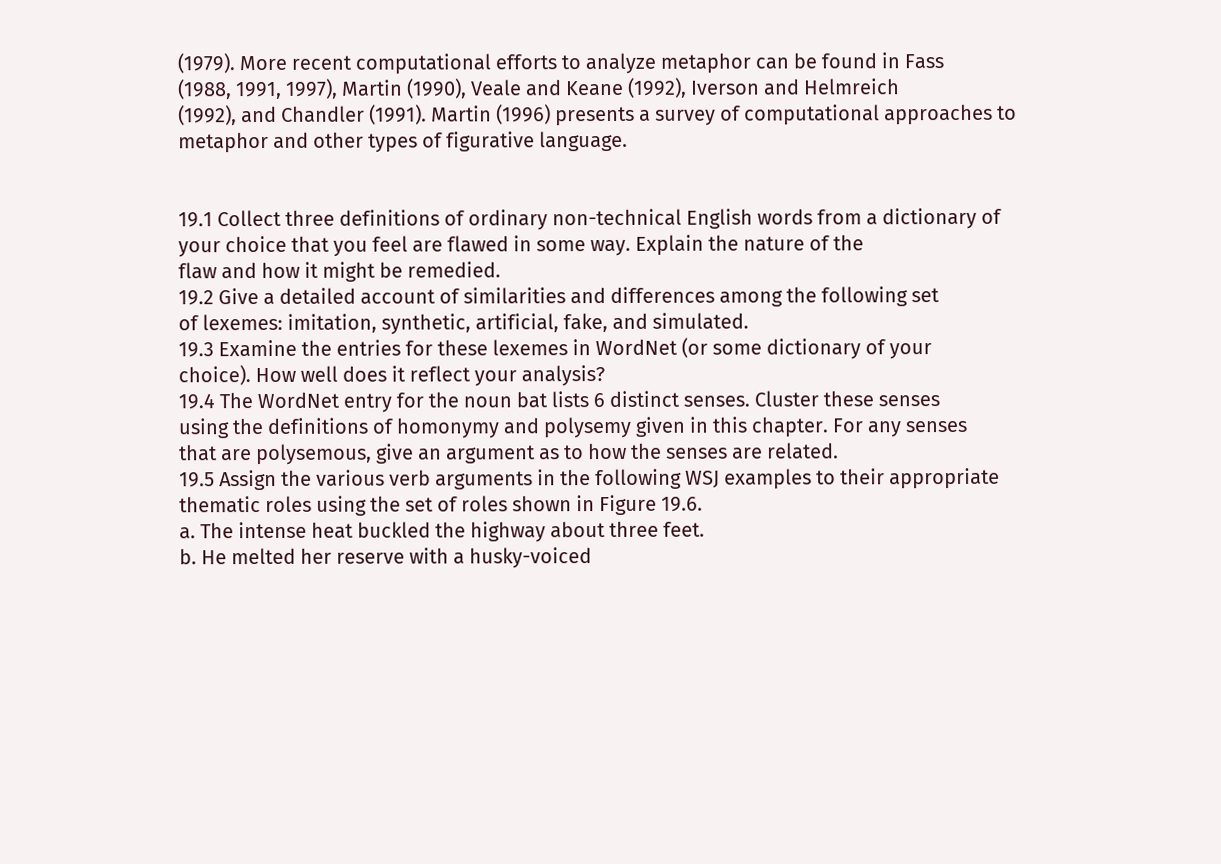(1979). More recent computational efforts to analyze metaphor can be found in Fass
(1988, 1991, 1997), Martin (1990), Veale and Keane (1992), Iverson and Helmreich
(1992), and Chandler (1991). Martin (1996) presents a survey of computational approaches to metaphor and other types of figurative language.


19.1 Collect three definitions of ordinary non-technical English words from a dictionary of your choice that you feel are flawed in some way. Explain the nature of the
flaw and how it might be remedied.
19.2 Give a detailed account of similarities and differences among the following set
of lexemes: imitation, synthetic, artificial, fake, and simulated.
19.3 Examine the entries for these lexemes in WordNet (or some dictionary of your
choice). How well does it reflect your analysis?
19.4 The WordNet entry for the noun bat lists 6 distinct senses. Cluster these senses
using the definitions of homonymy and polysemy given in this chapter. For any senses
that are polysemous, give an argument as to how the senses are related.
19.5 Assign the various verb arguments in the following WSJ examples to their appropriate thematic roles using the set of roles shown in Figure 19.6.
a. The intense heat buckled the highway about three feet.
b. He melted her reserve with a husky-voiced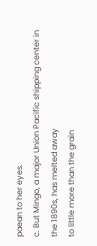paean to her eyes.
c. But Mingo, a major Union Pacific shipping center in the 1890s, has melted away
to little more than the grain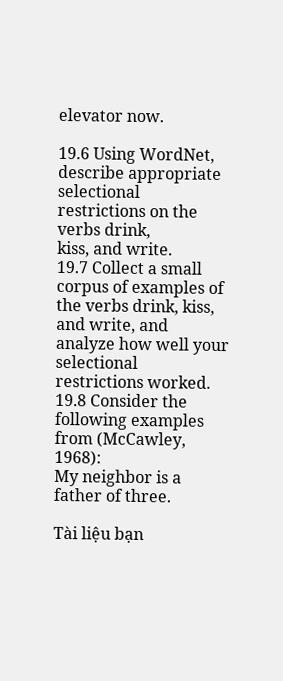elevator now.

19.6 Using WordNet, describe appropriate selectional restrictions on the verbs drink,
kiss, and write.
19.7 Collect a small corpus of examples of the verbs drink, kiss, and write, and analyze how well your selectional restrictions worked.
19.8 Consider the following examples from (McCawley, 1968):
My neighbor is a father of three.

Tài liệu bạn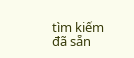tìm kiếm đã sẵn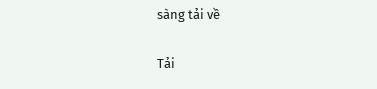sàng tải về

Tải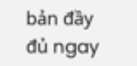bản đầy đủ ngay